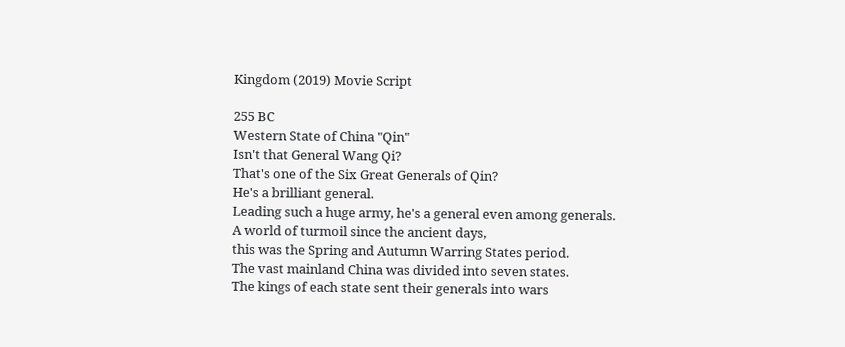Kingdom (2019) Movie Script

255 BC
Western State of China "Qin"
Isn't that General Wang Qi?
That's one of the Six Great Generals of Qin?
He's a brilliant general.
Leading such a huge army, he's a general even among generals.
A world of turmoil since the ancient days,
this was the Spring and Autumn Warring States period.
The vast mainland China was divided into seven states.
The kings of each state sent their generals into wars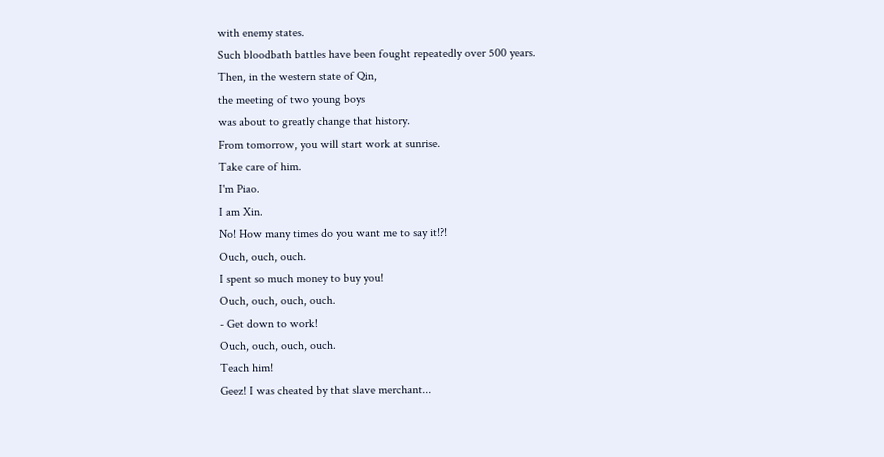with enemy states.
Such bloodbath battles have been fought repeatedly over 500 years.
Then, in the western state of Qin,
the meeting of two young boys
was about to greatly change that history.
From tomorrow, you will start work at sunrise.
Take care of him.
I'm Piao.
I am Xin.
No! How many times do you want me to say it!?!
Ouch, ouch, ouch.
I spent so much money to buy you!
Ouch, ouch, ouch, ouch.
- Get down to work!
Ouch, ouch, ouch, ouch.
Teach him!
Geez! I was cheated by that slave merchant...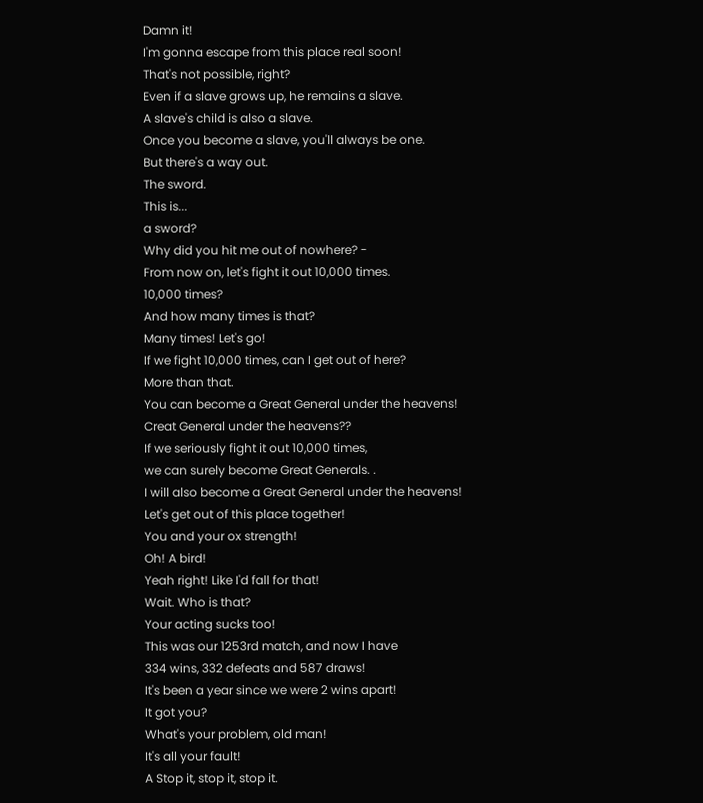Damn it!
I'm gonna escape from this place real soon!
That's not possible, right?
Even if a slave grows up, he remains a slave.
A slave's child is also a slave.
Once you become a slave, you'll always be one.
But there's a way out.
The sword.
This is...
a sword?
Why did you hit me out of nowhere? -
From now on, let's fight it out 10,000 times.
10,000 times?
And how many times is that?
Many times! Let's go!
If we fight 10,000 times, can I get out of here?
More than that.
You can become a Great General under the heavens!
Creat General under the heavens??
If we seriously fight it out 10,000 times,
we can surely become Great Generals. .
I will also become a Great General under the heavens!
Let's get out of this place together!
You and your ox strength!
Oh! A bird!
Yeah right! Like I'd fall for that!
Wait. Who is that?
Your acting sucks too!
This was our 1253rd match, and now I have
334 wins, 332 defeats and 587 draws!
It's been a year since we were 2 wins apart!
It got you?
What's your problem, old man!
It's all your fault!
A Stop it, stop it, stop it.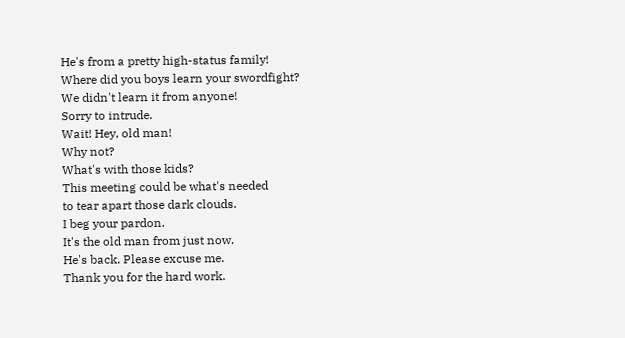He's from a pretty high-status family!
Where did you boys learn your swordfight?
We didn't learn it from anyone!
Sorry to intrude.
Wait! Hey, old man!
Why not?
What's with those kids?
This meeting could be what's needed
to tear apart those dark clouds.
I beg your pardon.
It's the old man from just now.
He's back. Please excuse me.
Thank you for the hard work.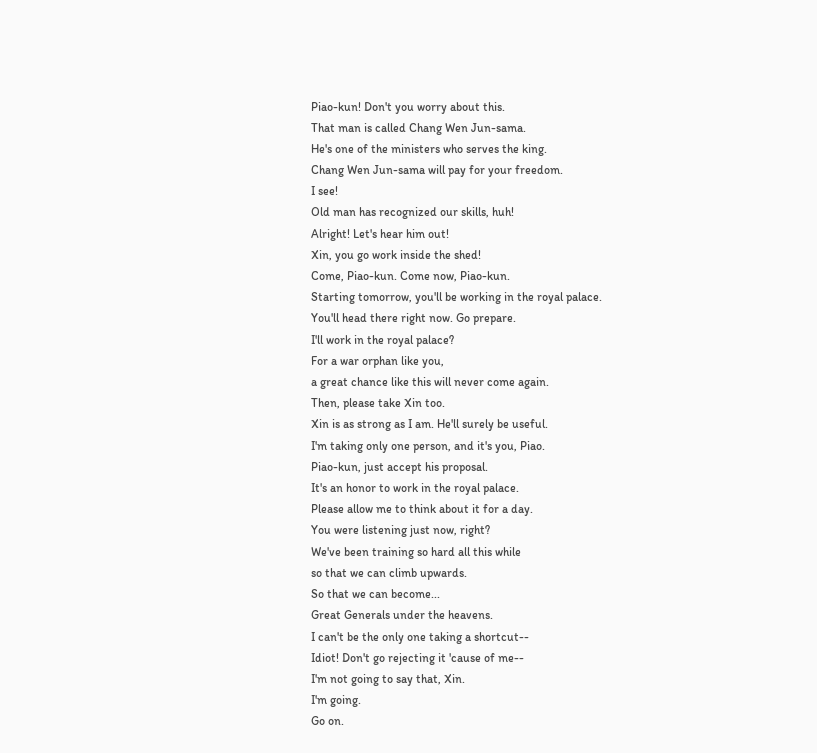Piao-kun! Don't you worry about this.
That man is called Chang Wen Jun-sama.
He's one of the ministers who serves the king.
Chang Wen Jun-sama will pay for your freedom.
I see!
Old man has recognized our skills, huh!
Alright! Let's hear him out!
Xin, you go work inside the shed!
Come, Piao-kun. Come now, Piao-kun.
Starting tomorrow, you'll be working in the royal palace.
You'll head there right now. Go prepare.
I'll work in the royal palace?
For a war orphan like you,
a great chance like this will never come again.
Then, please take Xin too.
Xin is as strong as I am. He'll surely be useful.
I'm taking only one person, and it's you, Piao.
Piao-kun, just accept his proposal.
It's an honor to work in the royal palace.
Please allow me to think about it for a day.
You were listening just now, right?
We've been training so hard all this while
so that we can climb upwards.
So that we can become...
Great Generals under the heavens.
I can't be the only one taking a shortcut--
Idiot! Don't go rejecting it 'cause of me--
I'm not going to say that, Xin.
I'm going.
Go on.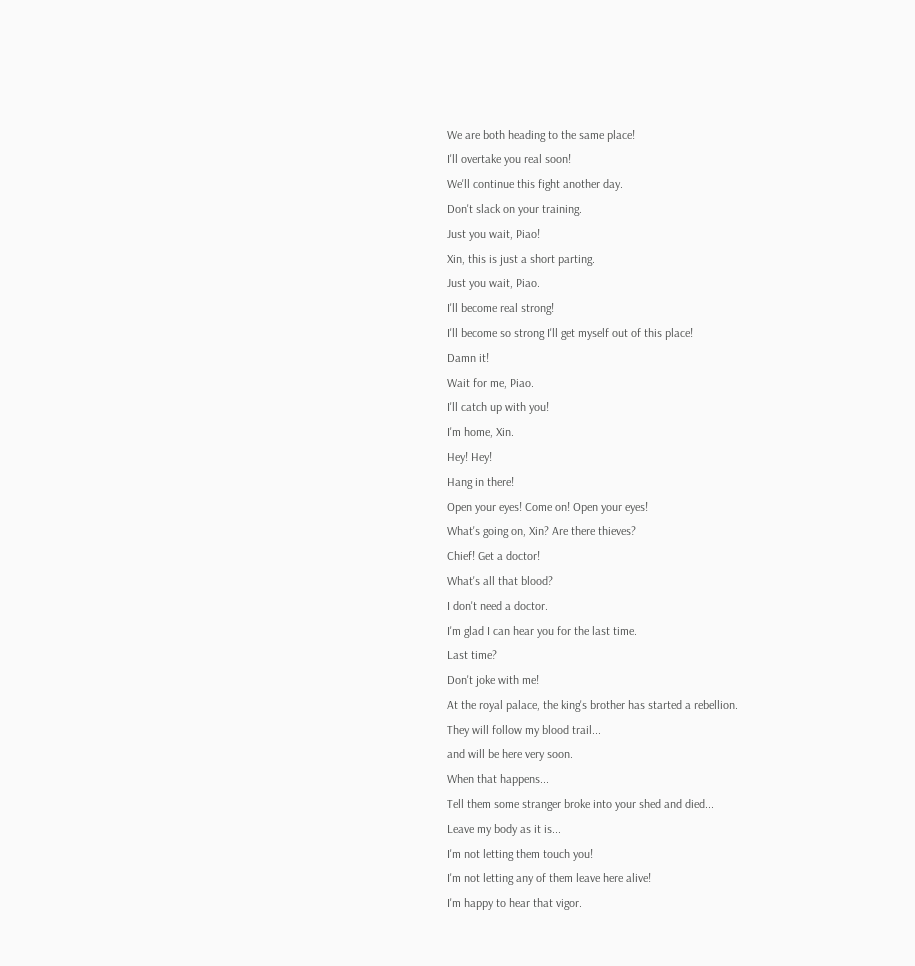We are both heading to the same place!
I'll overtake you real soon!
We'll continue this fight another day.
Don't slack on your training.
Just you wait, Piao!
Xin, this is just a short parting.
Just you wait, Piao.
I'll become real strong!
I'll become so strong I'll get myself out of this place!
Damn it!
Wait for me, Piao.
I'll catch up with you!
I'm home, Xin.
Hey! Hey!
Hang in there!
Open your eyes! Come on! Open your eyes!
What's going on, Xin? Are there thieves?
Chief! Get a doctor!
What's all that blood?
I don't need a doctor.
I'm glad I can hear you for the last time.
Last time?
Don't joke with me!
At the royal palace, the king's brother has started a rebellion.
They will follow my blood trail...
and will be here very soon.
When that happens...
Tell them some stranger broke into your shed and died...
Leave my body as it is...
I'm not letting them touch you!
I'm not letting any of them leave here alive!
I'm happy to hear that vigor.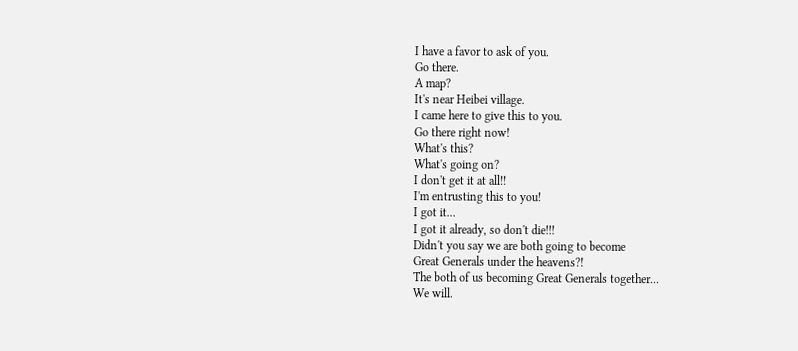I have a favor to ask of you.
Go there.
A map?
It's near Heibei village.
I came here to give this to you.
Go there right now!
What's this?
What's going on?
I don't get it at all!!
I'm entrusting this to you!
I got it...
I got it already, so don't die!!!
Didn't you say we are both going to become
Great Generals under the heavens?!
The both of us becoming Great Generals together...
We will.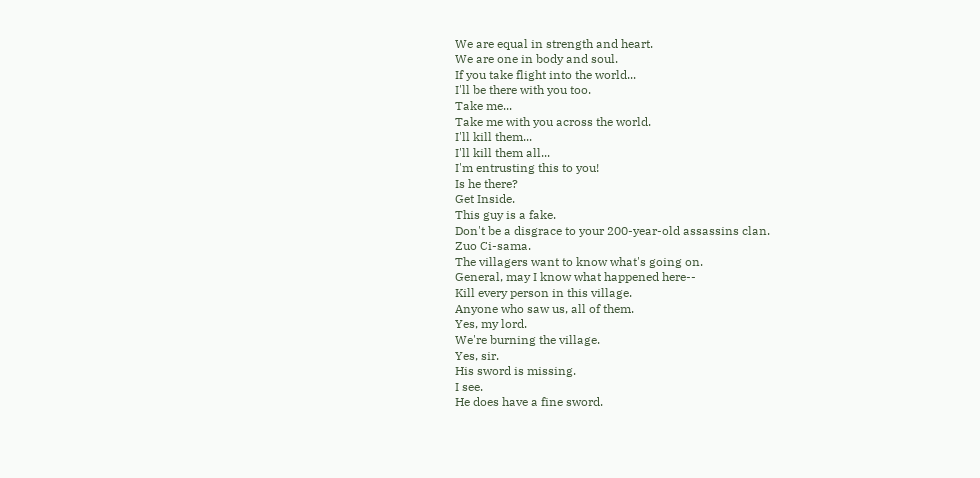We are equal in strength and heart.
We are one in body and soul.
If you take flight into the world...
I'll be there with you too.
Take me...
Take me with you across the world.
I'll kill them...
I'll kill them all...
I'm entrusting this to you!
Is he there?
Get Inside.
This guy is a fake.
Don't be a disgrace to your 200-year-old assassins clan.
Zuo Ci-sama.
The villagers want to know what's going on.
General, may I know what happened here--
Kill every person in this village.
Anyone who saw us, all of them.
Yes, my lord.
We're burning the village.
Yes, sir.
His sword is missing.
I see.
He does have a fine sword.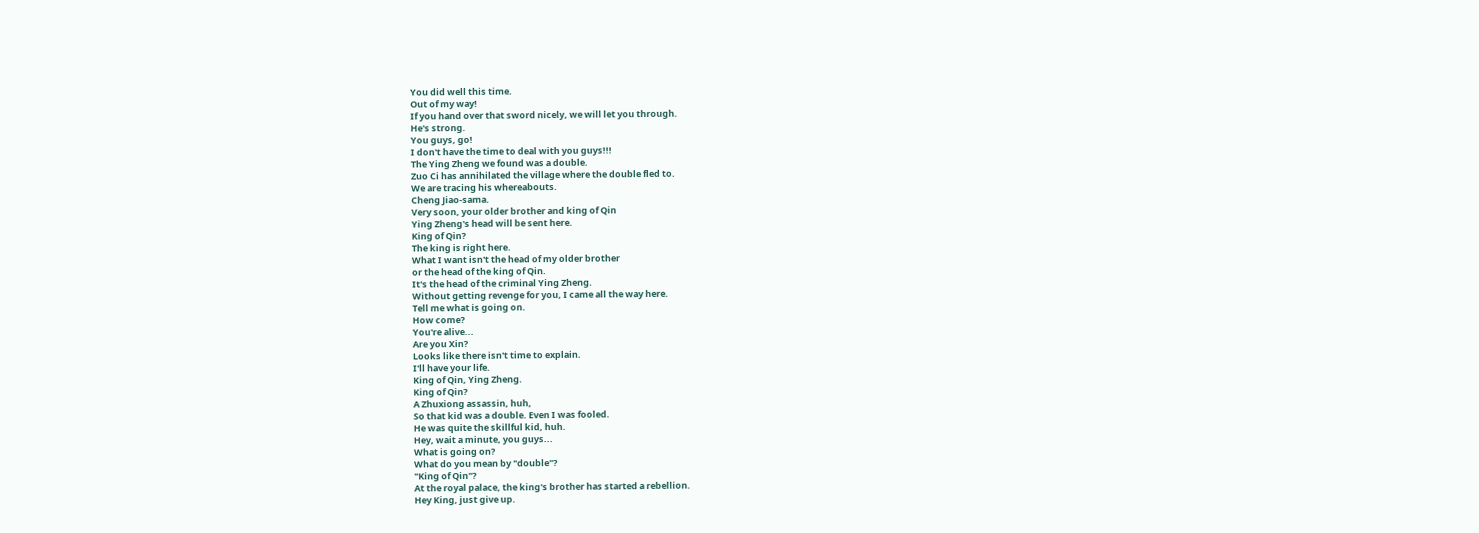You did well this time.
Out of my way!
If you hand over that sword nicely, we will let you through.
He's strong.
You guys, go!
I don't have the time to deal with you guys!!!
The Ying Zheng we found was a double.
Zuo Ci has annihilated the village where the double fled to.
We are tracing his whereabouts.
Cheng Jiao-sama.
Very soon, your older brother and king of Qin
Ying Zheng's head will be sent here.
King of Qin?
The king is right here.
What I want isn't the head of my older brother
or the head of the king of Qin.
It's the head of the criminal Ying Zheng.
Without getting revenge for you, I came all the way here.
Tell me what is going on.
How come?
You're alive...
Are you Xin?
Looks like there isn't time to explain.
I'll have your life.
King of Qin, Ying Zheng.
King of Qin?
A Zhuxiong assassin, huh,
So that kid was a double. Even I was fooled.
He was quite the skillful kid, huh.
Hey, wait a minute, you guys...
What is going on?
What do you mean by "double"?
"King of Qin"?
At the royal palace, the king's brother has started a rebellion.
Hey King, just give up.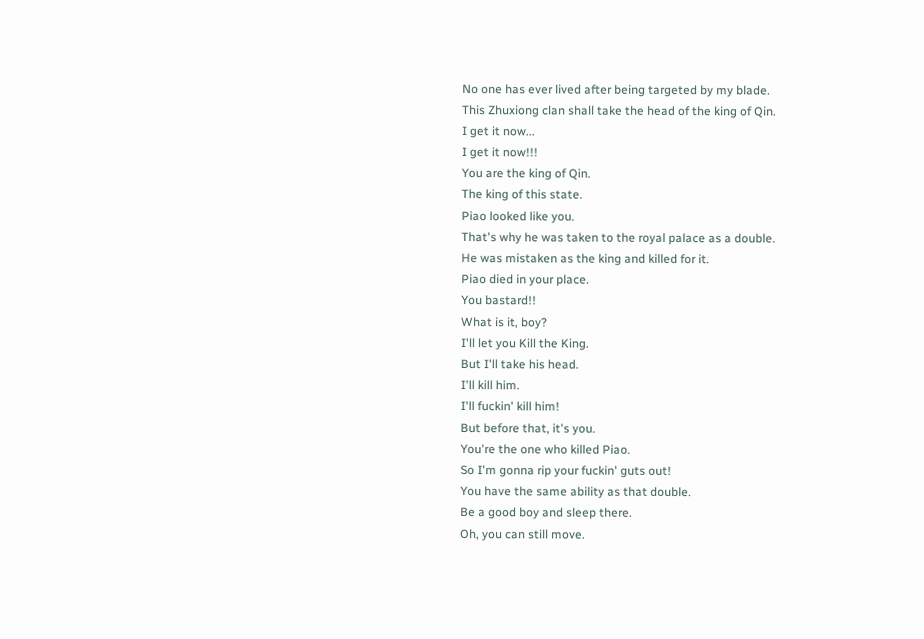No one has ever lived after being targeted by my blade.
This Zhuxiong clan shall take the head of the king of Qin.
I get it now...
I get it now!!!
You are the king of Qin.
The king of this state.
Piao looked like you.
That's why he was taken to the royal palace as a double.
He was mistaken as the king and killed for it.
Piao died in your place.
You bastard!!
What is it, boy?
I'll let you Kill the King.
But I'll take his head.
I'll kill him.
I'll fuckin' kill him!
But before that, it's you.
You're the one who killed Piao.
So I'm gonna rip your fuckin' guts out!
You have the same ability as that double.
Be a good boy and sleep there.
Oh, you can still move.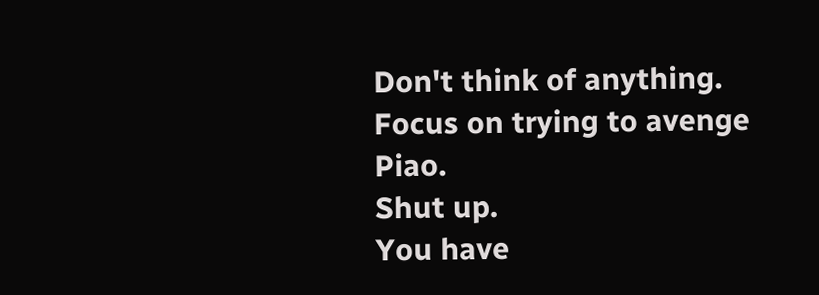Don't think of anything.
Focus on trying to avenge Piao.
Shut up.
You have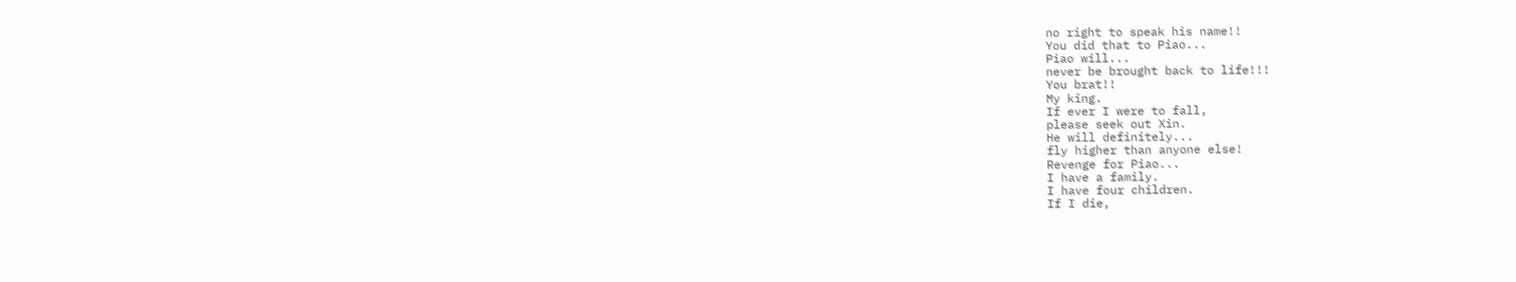no right to speak his name!!
You did that to Piao...
Piao will...
never be brought back to life!!!
You brat!!
My king.
If ever I were to fall,
please seek out Xin.
He will definitely...
fly higher than anyone else!
Revenge for Piao...
I have a family.
I have four children.
If I die,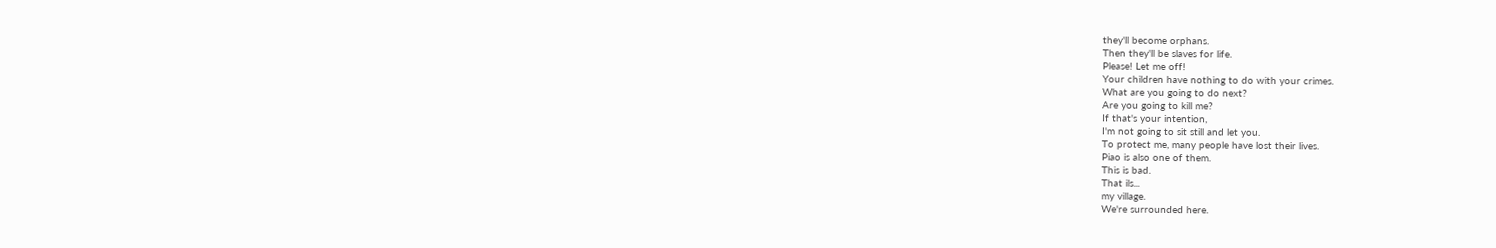they'll become orphans.
Then they'll be slaves for life.
Please! Let me off!
Your children have nothing to do with your crimes.
What are you going to do next?
Are you going to kill me?
If that's your intention,
I'm not going to sit still and let you.
To protect me, many people have lost their lives.
Piao is also one of them.
This is bad.
That ils...
my village.
We're surrounded here.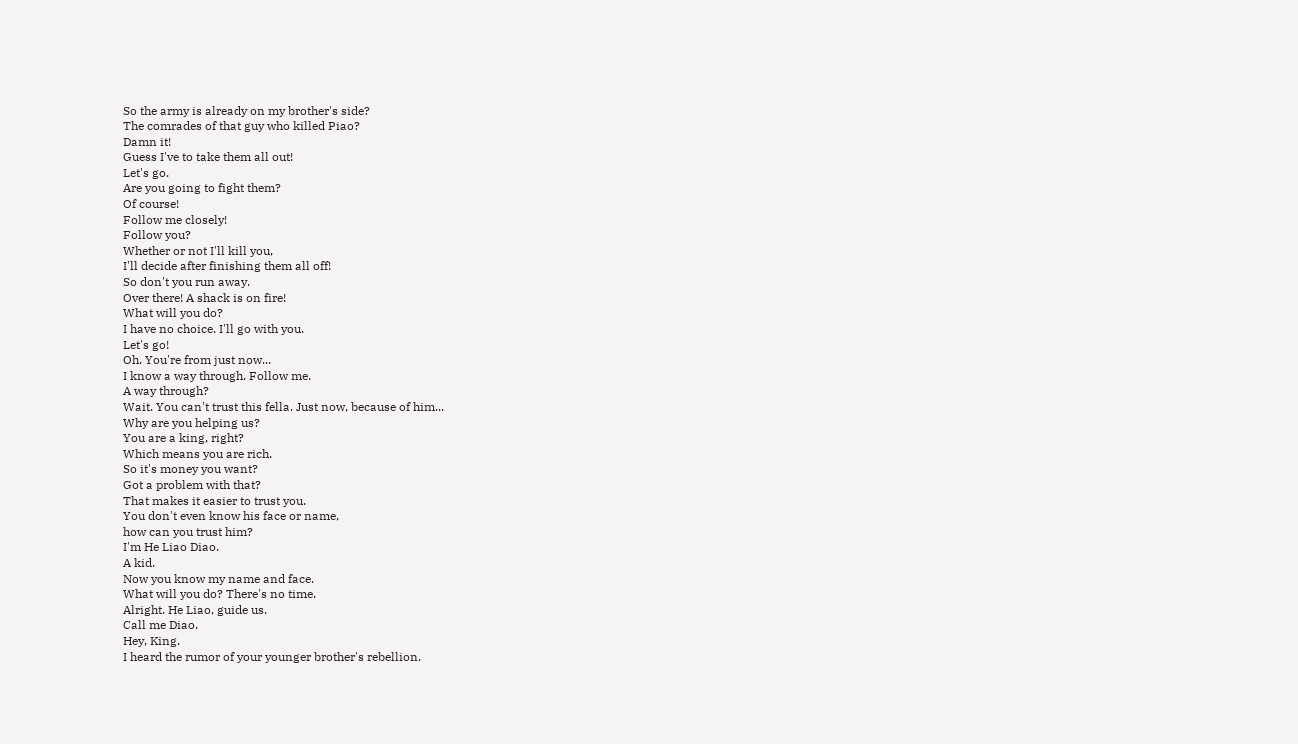So the army is already on my brother's side?
The comrades of that guy who killed Piao?
Damn it!
Guess I've to take them all out!
Let's go.
Are you going to fight them?
Of course!
Follow me closely!
Follow you?
Whether or not I'll kill you,
I'll decide after finishing them all off!
So don't you run away.
Over there! A shack is on fire!
What will you do?
I have no choice. I'll go with you.
Let's go!
Oh. You're from just now...
I know a way through. Follow me.
A way through?
Wait. You can't trust this fella. Just now, because of him...
Why are you helping us?
You are a king, right?
Which means you are rich.
So it's money you want?
Got a problem with that?
That makes it easier to trust you.
You don't even know his face or name,
how can you trust him?
I'm He Liao Diao.
A kid.
Now you know my name and face.
What will you do? There's no time.
Alright. He Liao, guide us.
Call me Diao.
Hey, King.
I heard the rumor of your younger brother's rebellion.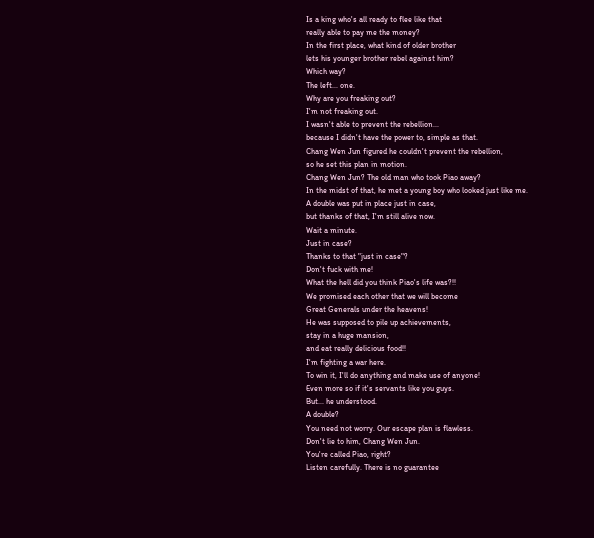Is a king who's all ready to flee like that
really able to pay me the money?
In the first place, what kind of older brother
lets his younger brother rebel against him?
Which way?
The left... one.
Why are you freaking out?
I'm not freaking out.
I wasn't able to prevent the rebellion...
because I didn't have the power to, simple as that.
Chang Wen Jun figured he couldn't prevent the rebellion,
so he set this plan in motion.
Chang Wen Jun? The old man who took Piao away?
In the midst of that, he met a young boy who looked just like me.
A double was put in place just in case,
but thanks of that, I'm still alive now.
Wait a minute.
Just in case?
Thanks to that "just in case"?
Don't fuck with me!
What the hell did you think Piao's life was?!!
We promised each other that we will become
Great Generals under the heavens!
He was supposed to pile up achievements,
stay in a huge mansion,
and eat really delicious food!!
I'm fighting a war here.
To win it, I'll do anything and make use of anyone!
Even more so if it's servants like you guys.
But... he understood.
A double?
You need not worry. Our escape plan is flawless.
Don't lie to him, Chang Wen Jun.
You're called Piao, right?
Listen carefully. There is no guarantee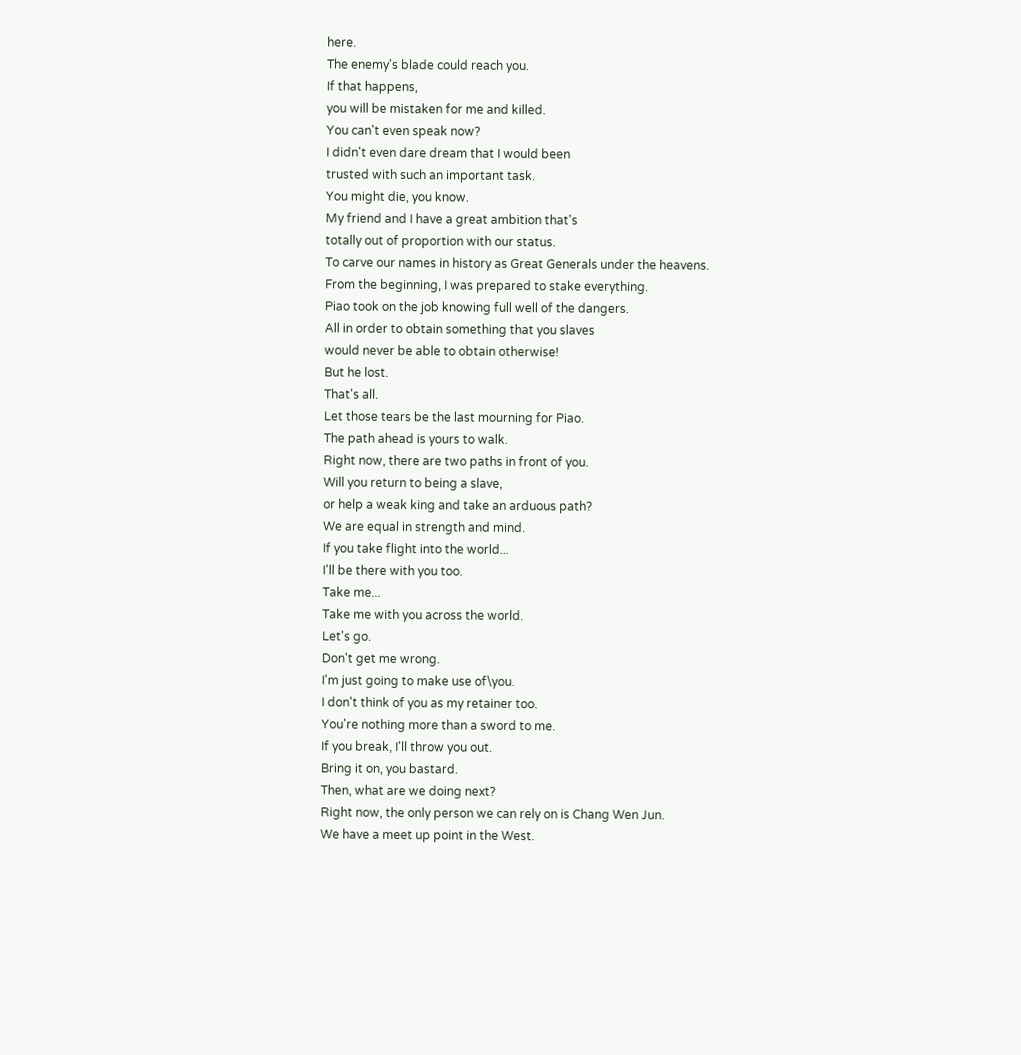here.
The enemy's blade could reach you.
If that happens,
you will be mistaken for me and killed.
You can't even speak now?
I didn't even dare dream that I would been
trusted with such an important task.
You might die, you know.
My friend and I have a great ambition that's
totally out of proportion with our status.
To carve our names in history as Great Generals under the heavens.
From the beginning, I was prepared to stake everything.
Piao took on the job knowing full well of the dangers.
All in order to obtain something that you slaves
would never be able to obtain otherwise!
But he lost.
That's all.
Let those tears be the last mourning for Piao.
The path ahead is yours to walk.
Right now, there are two paths in front of you.
Will you return to being a slave,
or help a weak king and take an arduous path?
We are equal in strength and mind.
If you take flight into the world...
I'll be there with you too.
Take me...
Take me with you across the world.
Let's go.
Don't get me wrong.
I'm just going to make use of\you.
I don't think of you as my retainer too.
You're nothing more than a sword to me.
If you break, I'll throw you out.
Bring it on, you bastard.
Then, what are we doing next?
Right now, the only person we can rely on is Chang Wen Jun.
We have a meet up point in the West.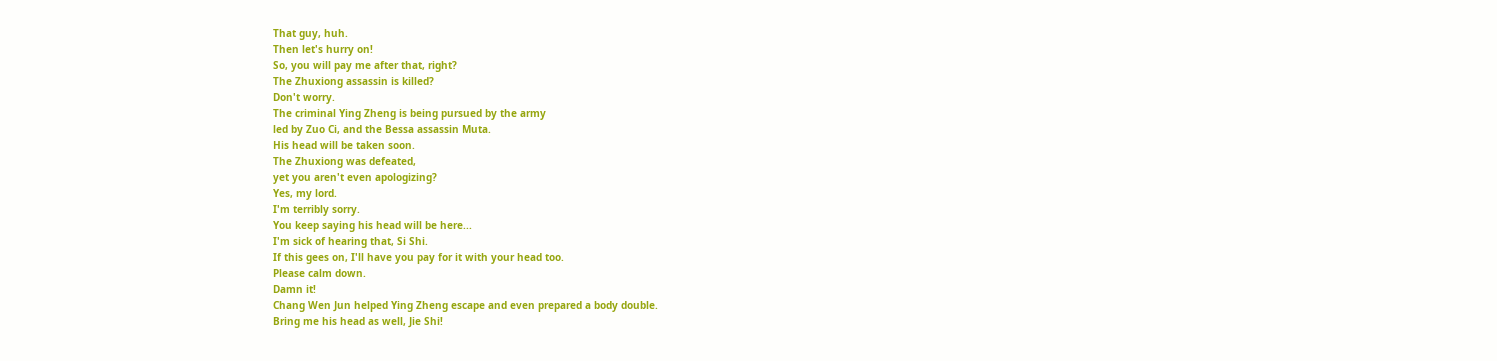That guy, huh.
Then let's hurry on!
So, you will pay me after that, right?
The Zhuxiong assassin is killed?
Don't worry.
The criminal Ying Zheng is being pursued by the army
led by Zuo Ci, and the Bessa assassin Muta.
His head will be taken soon.
The Zhuxiong was defeated,
yet you aren't even apologizing?
Yes, my lord.
I'm terribly sorry.
You keep saying his head will be here...
I'm sick of hearing that, Si Shi.
If this gees on, I'll have you pay for it with your head too.
Please calm down.
Damn it!
Chang Wen Jun helped Ying Zheng escape and even prepared a body double.
Bring me his head as well, Jie Shi!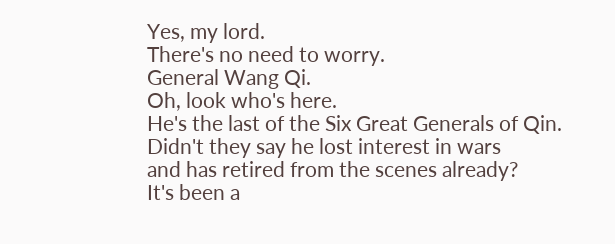Yes, my lord.
There's no need to worry.
General Wang Qi.
Oh, look who's here.
He's the last of the Six Great Generals of Qin.
Didn't they say he lost interest in wars
and has retired from the scenes already?
It's been a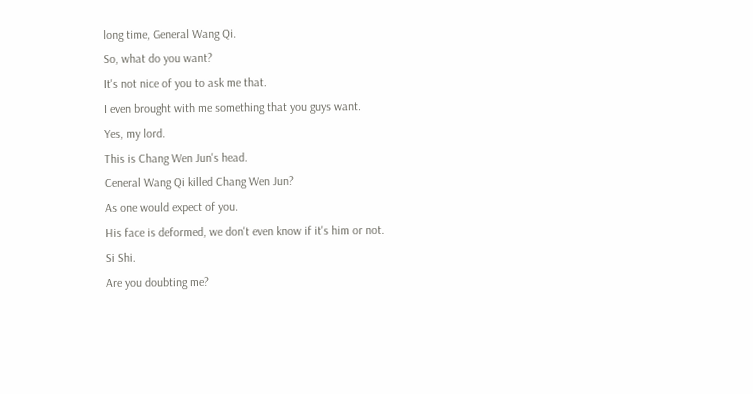long time, General Wang Qi.
So, what do you want?
It's not nice of you to ask me that.
I even brought with me something that you guys want.
Yes, my lord.
This is Chang Wen Jun's head.
Ceneral Wang Qi killed Chang Wen Jun?
As one would expect of you.
His face is deformed, we don't even know if it's him or not.
Si Shi.
Are you doubting me?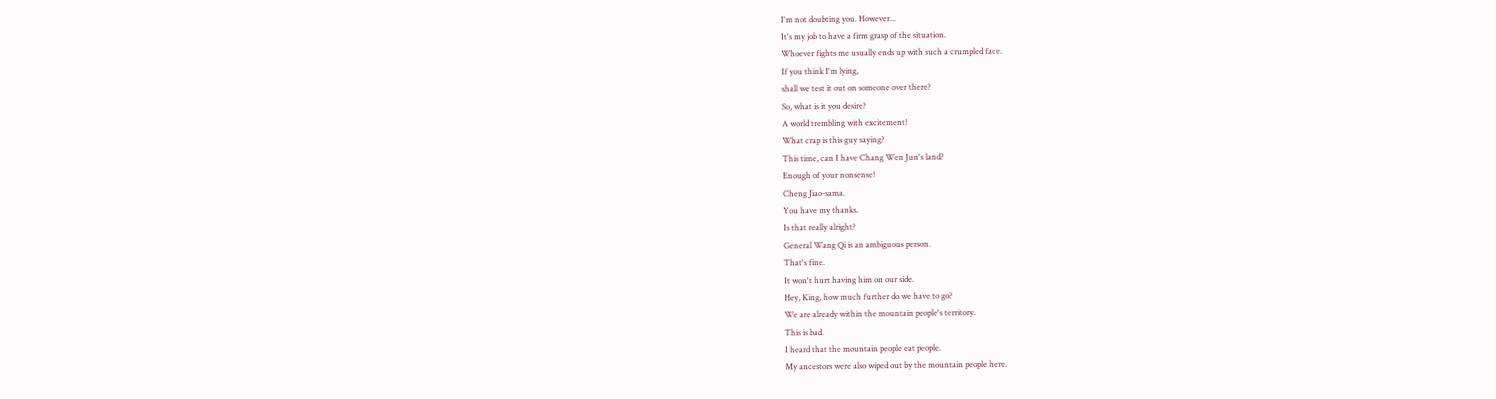I'm not doubting you. However...
It's my job to have a firm grasp of the situation.
Whoever fights me usually ends up with such a crumpled face.
If you think I'm lying,
shall we test it out on someone over there?
So, what is it you desire?
A world trembling with excitement!
What crap is this guy saying?
This time, can I have Chang Wen Jun's land?
Enough of your nonsense!
Cheng Jiao-sama.
You have my thanks.
Is that really alright?
General Wang Qi is an ambiguous person.
That's fine.
It won't hurt having him on our side.
Hey, King, how much further do we have to go?
We are already within the mountain people's territory.
This is bad.
I heard that the mountain people eat people.
My ancestors were also wiped out by the mountain people here.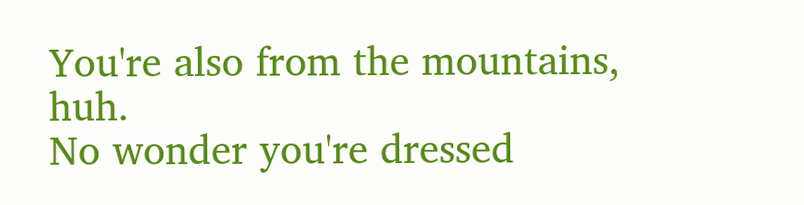You're also from the mountains, huh.
No wonder you're dressed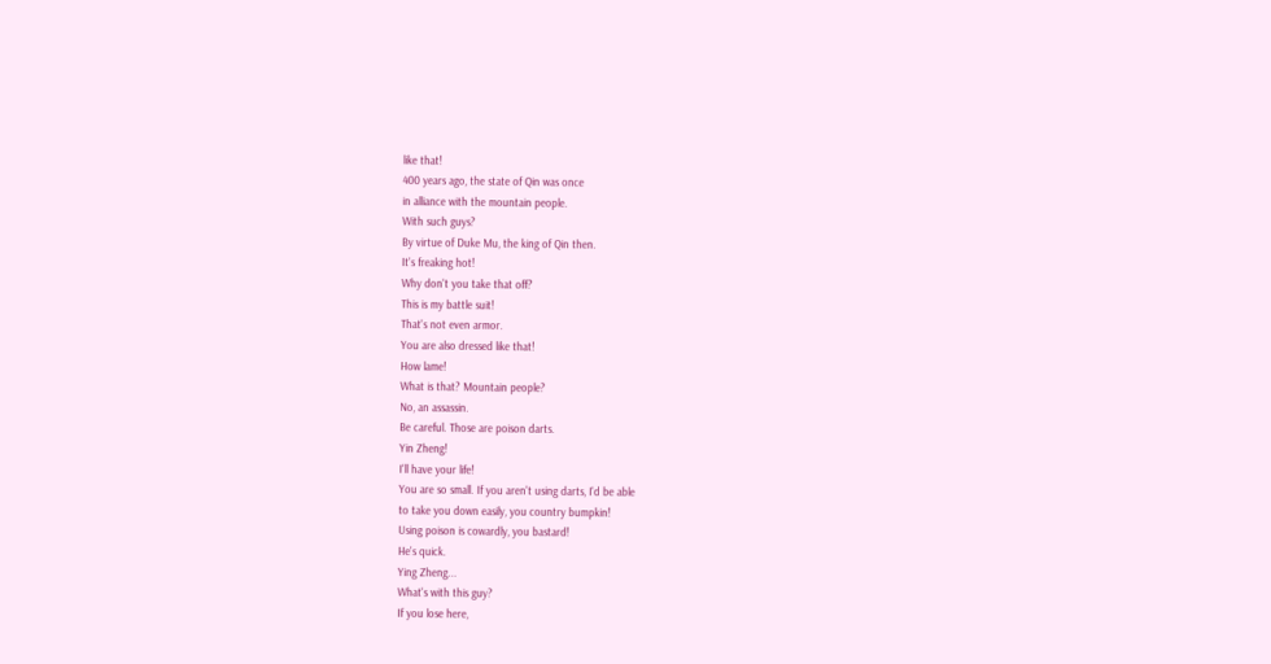like that!
400 years ago, the state of Qin was once
in alliance with the mountain people.
With such guys?
By virtue of Duke Mu, the king of Qin then.
It's freaking hot!
Why don't you take that off?
This is my battle suit!
That's not even armor.
You are also dressed like that!
How lame!
What is that? Mountain people?
No, an assassin.
Be careful. Those are poison darts.
Yin Zheng!
I'll have your life!
You are so small. If you aren't using darts, I'd be able
to take you down easily, you country bumpkin!
Using poison is cowardly, you bastard!
He's quick.
Ying Zheng...
What's with this guy?
If you lose here,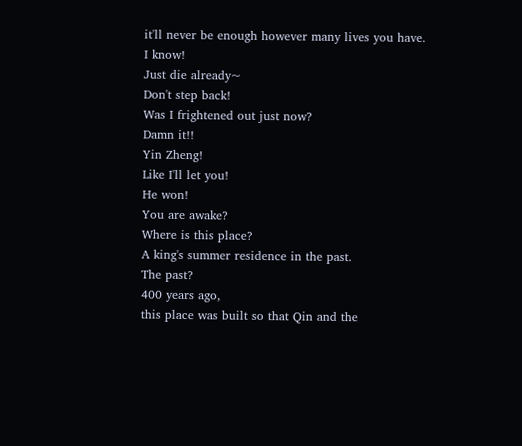it'll never be enough however many lives you have.
I know!
Just die already~
Don't step back!
Was I frightened out just now?
Damn it!!
Yin Zheng!
Like I'll let you!
He won!
You are awake?
Where is this place?
A king's summer residence in the past.
The past?
400 years ago,
this place was built so that Qin and the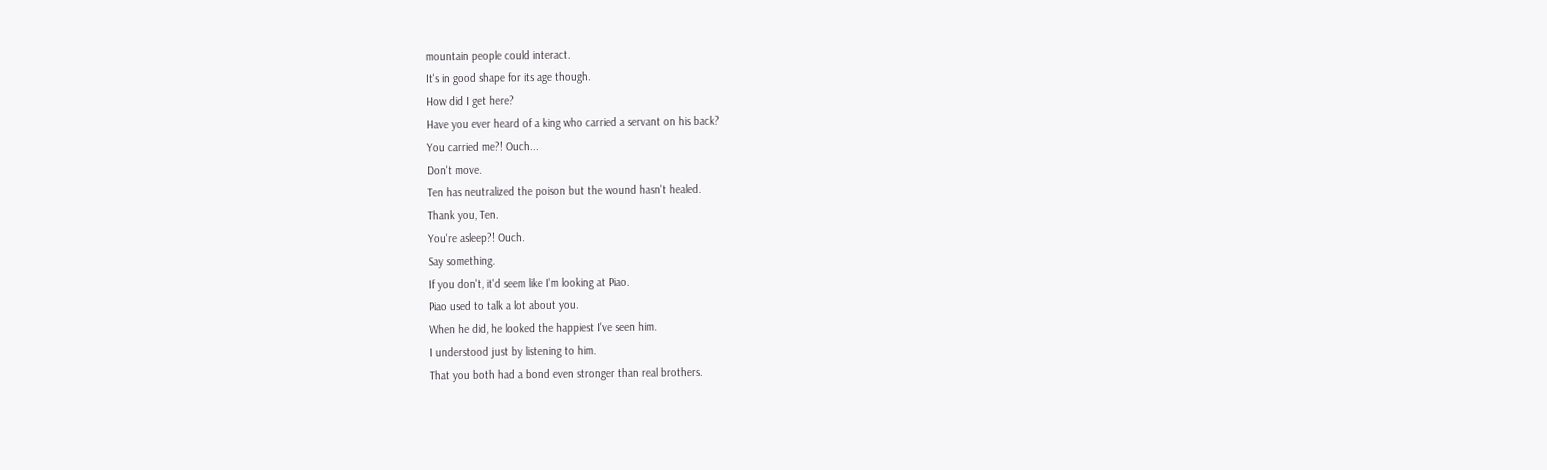mountain people could interact.
It's in good shape for its age though.
How did I get here?
Have you ever heard of a king who carried a servant on his back?
You carried me?! Ouch...
Don't move.
Ten has neutralized the poison but the wound hasn't healed.
Thank you, Ten.
You're asleep?! Ouch.
Say something.
If you don't, it'd seem like I'm looking at Piao.
Piao used to talk a lot about you.
When he did, he looked the happiest I've seen him.
I understood just by listening to him.
That you both had a bond even stronger than real brothers.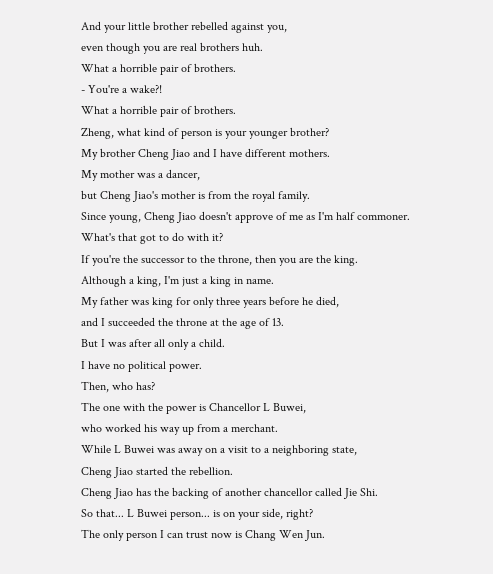And your little brother rebelled against you,
even though you are real brothers huh.
What a horrible pair of brothers.
- You're a wake?!
What a horrible pair of brothers.
Zheng, what kind of person is your younger brother?
My brother Cheng Jiao and I have different mothers.
My mother was a dancer,
but Cheng Jiao's mother is from the royal family.
Since young, Cheng Jiao doesn't approve of me as I'm half commoner.
What's that got to do with it?
If you're the successor to the throne, then you are the king.
Although a king, I'm just a king in name.
My father was king for only three years before he died,
and I succeeded the throne at the age of 13.
But I was after all only a child.
I have no political power.
Then, who has?
The one with the power is Chancellor L Buwei,
who worked his way up from a merchant.
While L Buwei was away on a visit to a neighboring state,
Cheng Jiao started the rebellion.
Cheng Jiao has the backing of another chancellor called Jie Shi.
So that... L Buwei person... is on your side, right?
The only person I can trust now is Chang Wen Jun.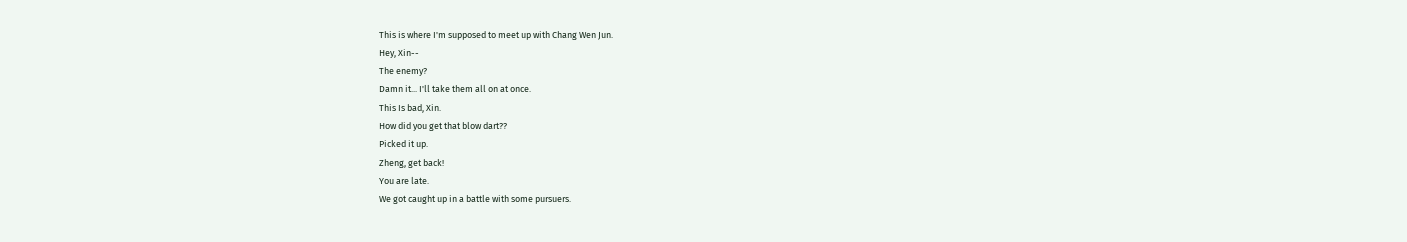This is where I'm supposed to meet up with Chang Wen Jun.
Hey, Xin--
The enemy?
Damn it... I'll take them all on at once.
This Is bad, Xin.
How did you get that blow dart??
Picked it up.
Zheng, get back!
You are late.
We got caught up in a battle with some pursuers.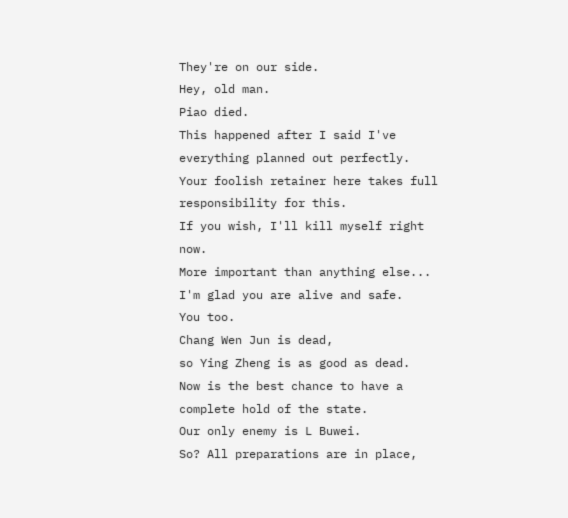They're on our side.
Hey, old man.
Piao died.
This happened after I said I've everything planned out perfectly.
Your foolish retainer here takes full responsibility for this.
If you wish, I'll kill myself right now.
More important than anything else...
I'm glad you are alive and safe.
You too.
Chang Wen Jun is dead,
so Ying Zheng is as good as dead.
Now is the best chance to have a complete hold of the state.
Our only enemy is L Buwei.
So? All preparations are in place,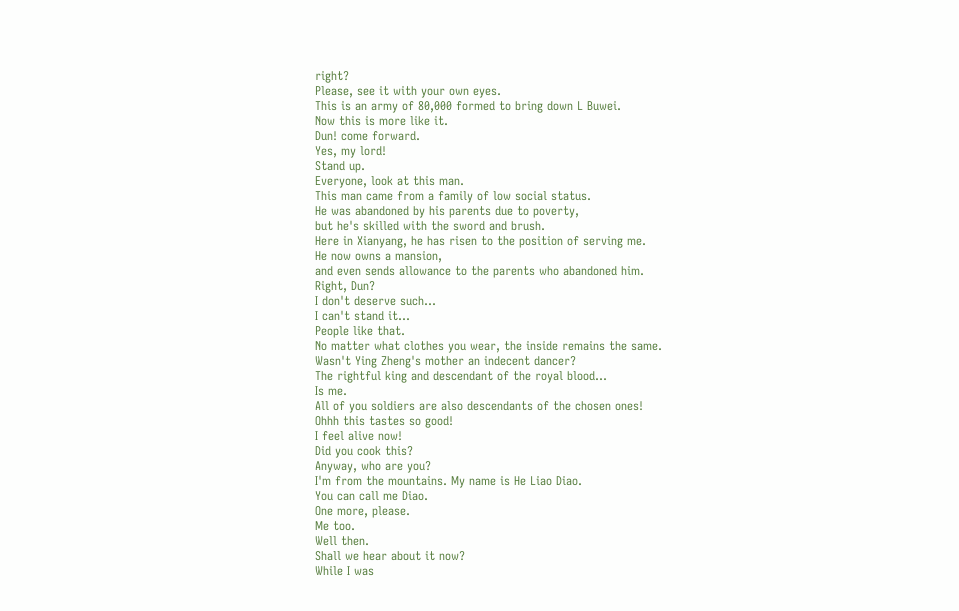right?
Please, see it with your own eyes.
This is an army of 80,000 formed to bring down L Buwei.
Now this is more like it.
Dun! come forward.
Yes, my lord!
Stand up.
Everyone, look at this man.
This man came from a family of low social status.
He was abandoned by his parents due to poverty,
but he's skilled with the sword and brush.
Here in Xianyang, he has risen to the position of serving me.
He now owns a mansion,
and even sends allowance to the parents who abandoned him.
Right, Dun?
I don't deserve such...
I can't stand it...
People like that.
No matter what clothes you wear, the inside remains the same.
Wasn't Ying Zheng's mother an indecent dancer?
The rightful king and descendant of the royal blood...
Is me.
All of you soldiers are also descendants of the chosen ones!
Ohhh this tastes so good!
I feel alive now!
Did you cook this?
Anyway, who are you?
I'm from the mountains. My name is He Liao Diao.
You can call me Diao.
One more, please.
Me too.
Well then.
Shall we hear about it now?
While I was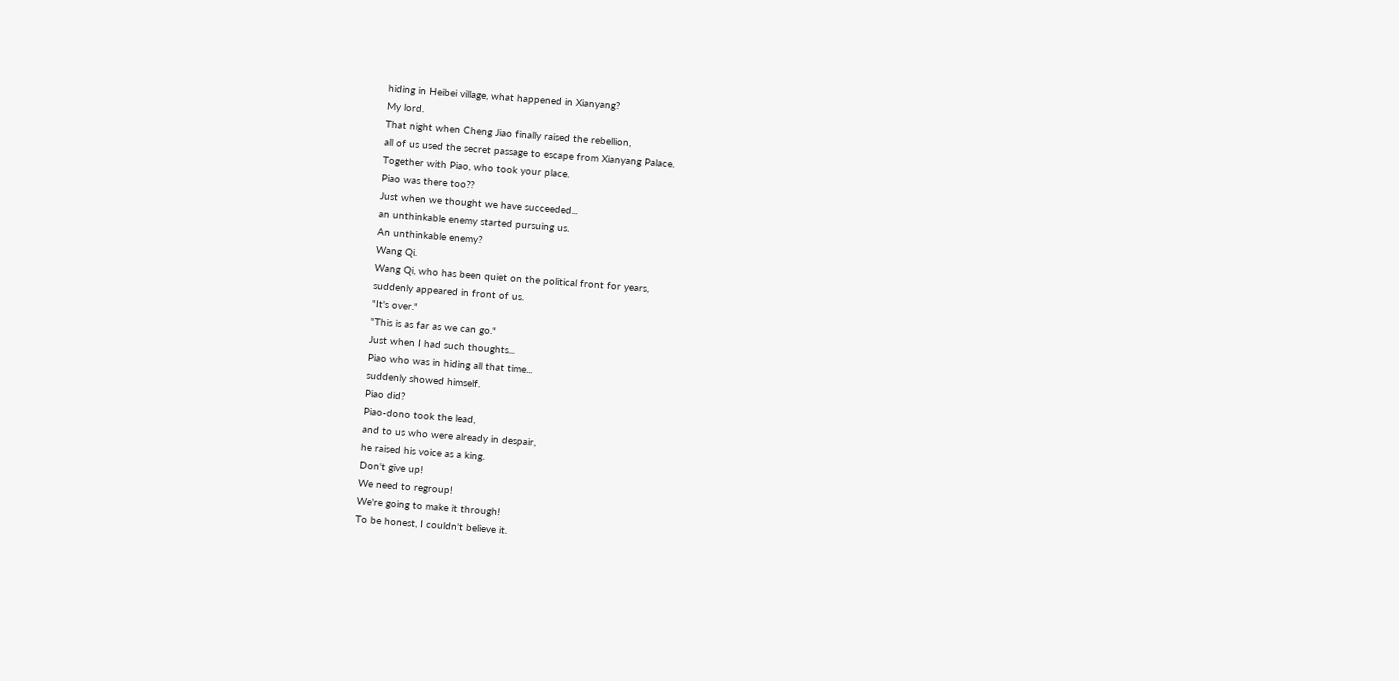hiding in Heibei village, what happened in Xianyang?
My lord.
That night when Cheng Jiao finally raised the rebellion,
all of us used the secret passage to escape from Xianyang Palace.
Together with Piao, who took your place.
Piao was there too??
Just when we thought we have succeeded...
an unthinkable enemy started pursuing us.
An unthinkable enemy?
Wang Qi.
Wang Qi, who has been quiet on the political front for years,
suddenly appeared in front of us.
"It's over."
"This is as far as we can go."
Just when I had such thoughts...
Piao who was in hiding all that time...
suddenly showed himself.
Piao did?
Piao-dono took the lead,
and to us who were already in despair,
he raised his voice as a king.
Don't give up!
We need to regroup!
We're going to make it through!
To be honest, I couldn't believe it.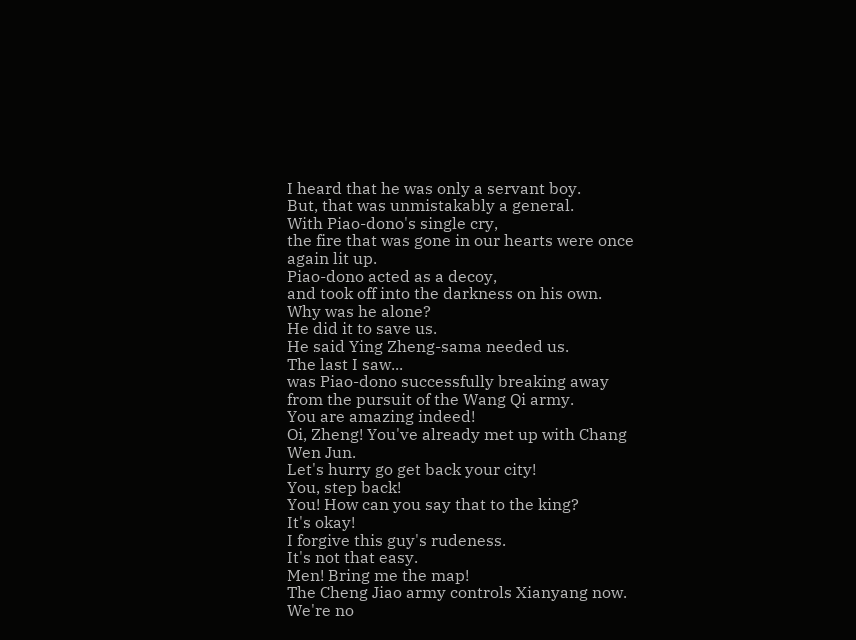I heard that he was only a servant boy.
But, that was unmistakably a general.
With Piao-dono's single cry,
the fire that was gone in our hearts were once again lit up.
Piao-dono acted as a decoy,
and took off into the darkness on his own.
Why was he alone?
He did it to save us.
He said Ying Zheng-sama needed us.
The last I saw...
was Piao-dono successfully breaking away
from the pursuit of the Wang Qi army.
You are amazing indeed!
Oi, Zheng! You've already met up with Chang Wen Jun.
Let's hurry go get back your city!
You, step back!
You! How can you say that to the king?
It's okay!
I forgive this guy's rudeness.
It's not that easy.
Men! Bring me the map!
The Cheng Jiao army controls Xianyang now.
We're no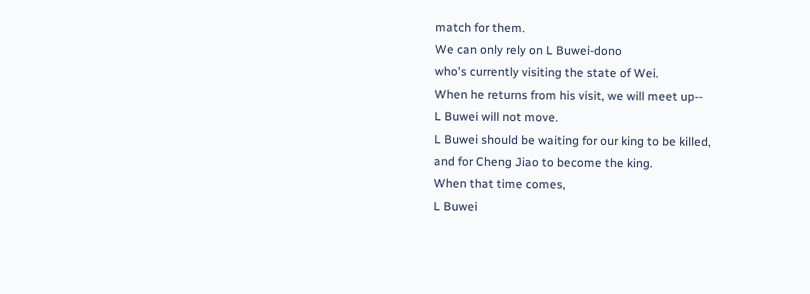match for them.
We can only rely on L Buwei-dono
who's currently visiting the state of Wei.
When he returns from his visit, we will meet up--
L Buwei will not move.
L Buwei should be waiting for our king to be killed,
and for Cheng Jiao to become the king.
When that time comes,
L Buwei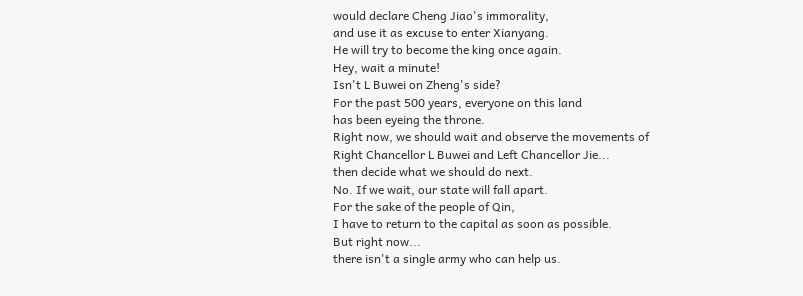would declare Cheng Jiao's immorality,
and use it as excuse to enter Xianyang.
He will try to become the king once again.
Hey, wait a minute!
Isn't L Buwei on Zheng's side?
For the past 500 years, everyone on this land
has been eyeing the throne.
Right now, we should wait and observe the movements of
Right Chancellor L Buwei and Left Chancellor Jie...
then decide what we should do next.
No. If we wait, our state will fall apart.
For the sake of the people of Qin,
I have to return to the capital as soon as possible.
But right now...
there isn't a single army who can help us.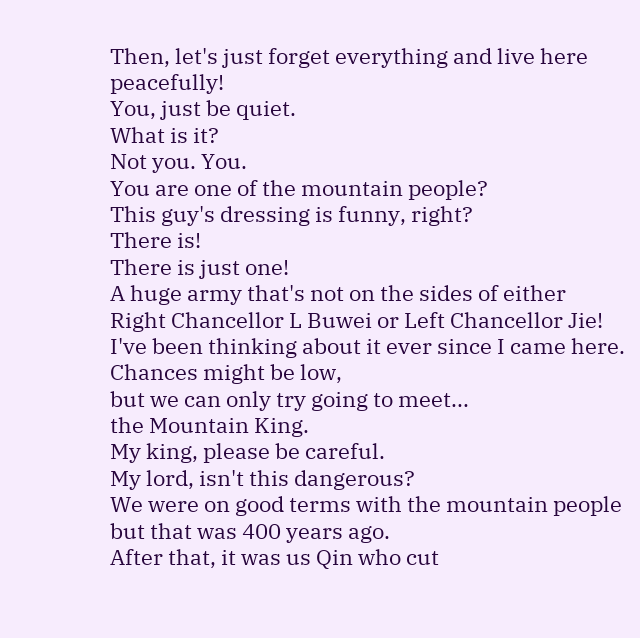Then, let's just forget everything and live here peacefully!
You, just be quiet.
What is it?
Not you. You.
You are one of the mountain people?
This guy's dressing is funny, right?
There is!
There is just one!
A huge army that's not on the sides of either
Right Chancellor L Buwei or Left Chancellor Jie!
I've been thinking about it ever since I came here.
Chances might be low,
but we can only try going to meet...
the Mountain King.
My king, please be careful.
My lord, isn't this dangerous?
We were on good terms with the mountain people
but that was 400 years ago.
After that, it was us Qin who cut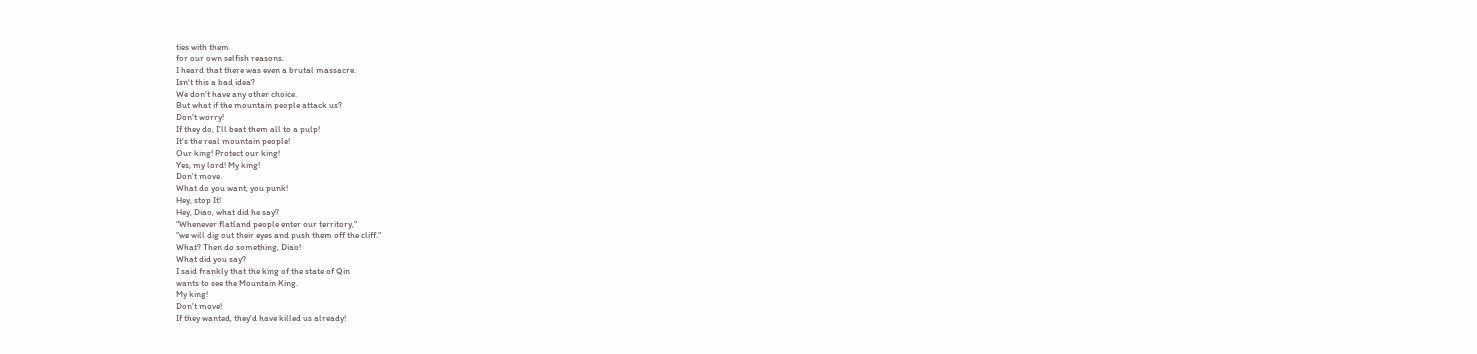ties with them
for our own selfish reasons.
I heard that there was even a brutal massacre.
Isn't this a bad idea?
We don't have any other choice.
But what if the mountain people attack us?
Don't worry!
If they do, I'll beat them all to a pulp!
It's the real mountain people!
Our king! Protect our king!
Yes, my lord! My king!
Don't move.
What do you want, you punk!
Hey, stop It!
Hey, Diao, what did he say?
"Whenever flatland people enter our territory,"
"we will dig out their eyes and push them off the cliff."
What? Then do something, Diao!
What did you say?
I said frankly that the king of the state of Qin
wants to see the Mountain King.
My king!
Don't move!
If they wanted, they'd have killed us already!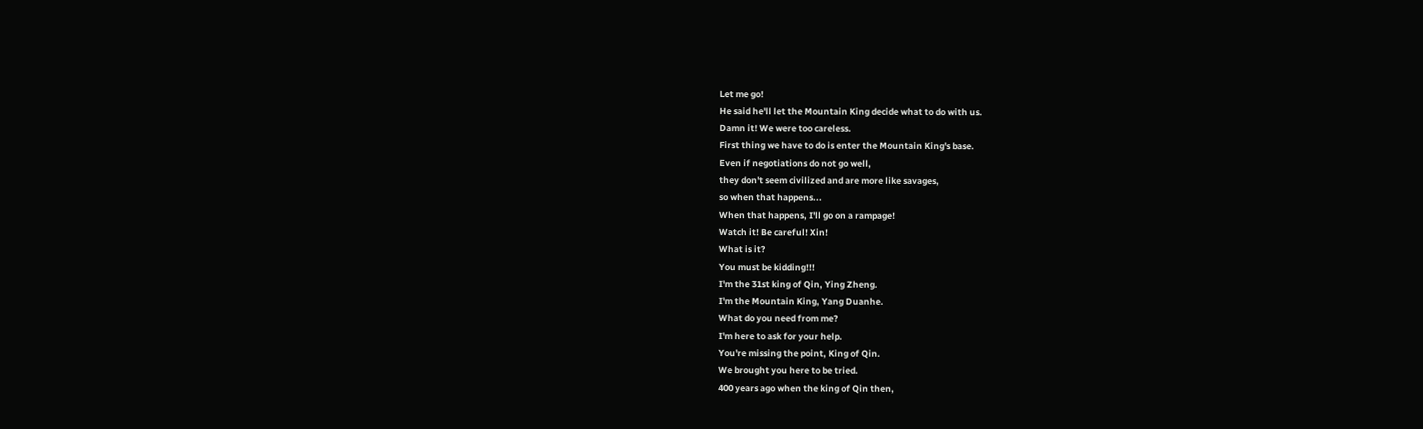Let me go!
He said he'll let the Mountain King decide what to do with us.
Damn it! We were too careless.
First thing we have to do is enter the Mountain King's base.
Even if negotiations do not go well,
they don't seem civilized and are more like savages,
so when that happens...
When that happens, I'll go on a rampage!
Watch it! Be careful! Xin!
What is it?
You must be kidding!!!
I'm the 31st king of Qin, Ying Zheng.
I'm the Mountain King, Yang Duanhe.
What do you need from me?
I'm here to ask for your help.
You're missing the point, King of Qin.
We brought you here to be tried.
400 years ago when the king of Qin then,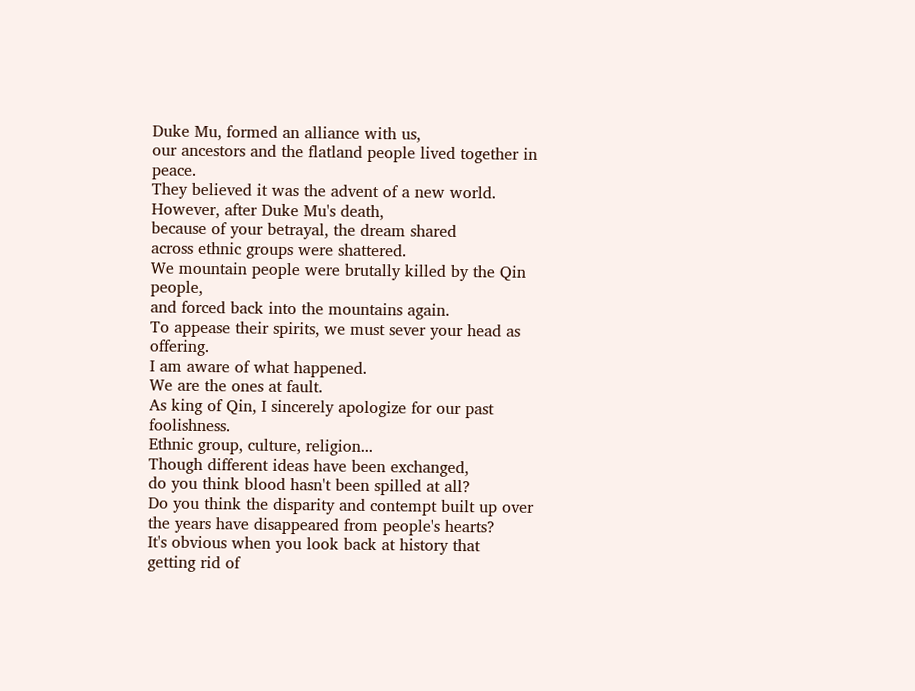Duke Mu, formed an alliance with us,
our ancestors and the flatland people lived together in peace.
They believed it was the advent of a new world.
However, after Duke Mu's death,
because of your betrayal, the dream shared
across ethnic groups were shattered.
We mountain people were brutally killed by the Qin people,
and forced back into the mountains again.
To appease their spirits, we must sever your head as offering.
I am aware of what happened.
We are the ones at fault.
As king of Qin, I sincerely apologize for our past foolishness.
Ethnic group, culture, religion...
Though different ideas have been exchanged,
do you think blood hasn't been spilled at all?
Do you think the disparity and contempt built up over
the years have disappeared from people's hearts?
It's obvious when you look back at history that
getting rid of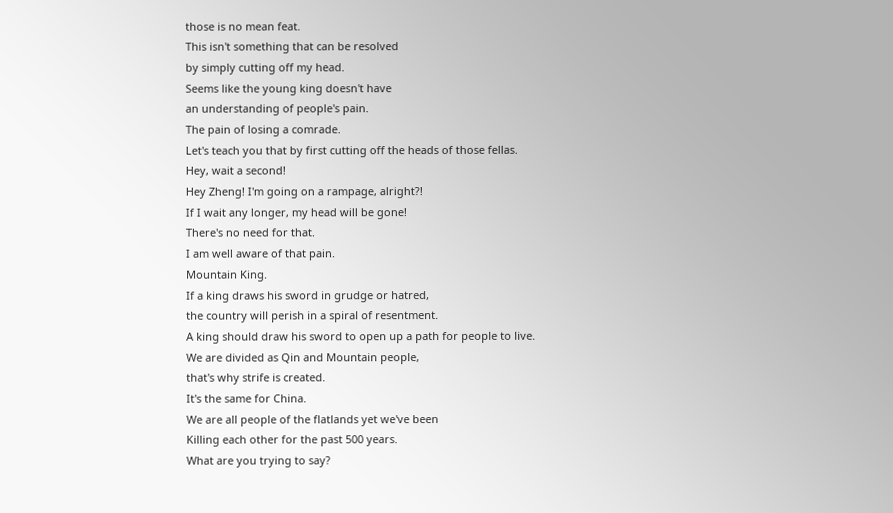those is no mean feat.
This isn't something that can be resolved
by simply cutting off my head.
Seems like the young king doesn't have
an understanding of people's pain.
The pain of losing a comrade.
Let's teach you that by first cutting off the heads of those fellas.
Hey, wait a second!
Hey Zheng! I'm going on a rampage, alright?!
If I wait any longer, my head will be gone!
There's no need for that.
I am well aware of that pain.
Mountain King.
If a king draws his sword in grudge or hatred,
the country will perish in a spiral of resentment.
A king should draw his sword to open up a path for people to live.
We are divided as Qin and Mountain people,
that's why strife is created.
It's the same for China.
We are all people of the flatlands yet we've been
Killing each other for the past 500 years.
What are you trying to say?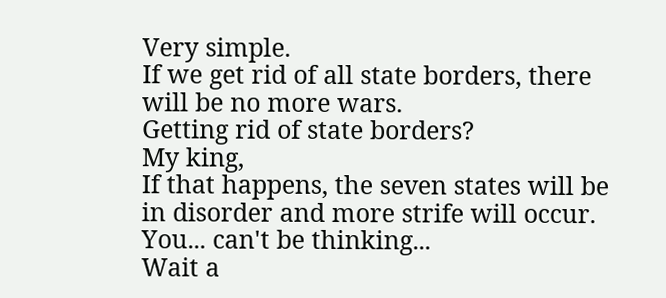Very simple.
If we get rid of all state borders, there will be no more wars.
Getting rid of state borders?
My king,
If that happens, the seven states will be
in disorder and more strife will occur.
You... can't be thinking...
Wait a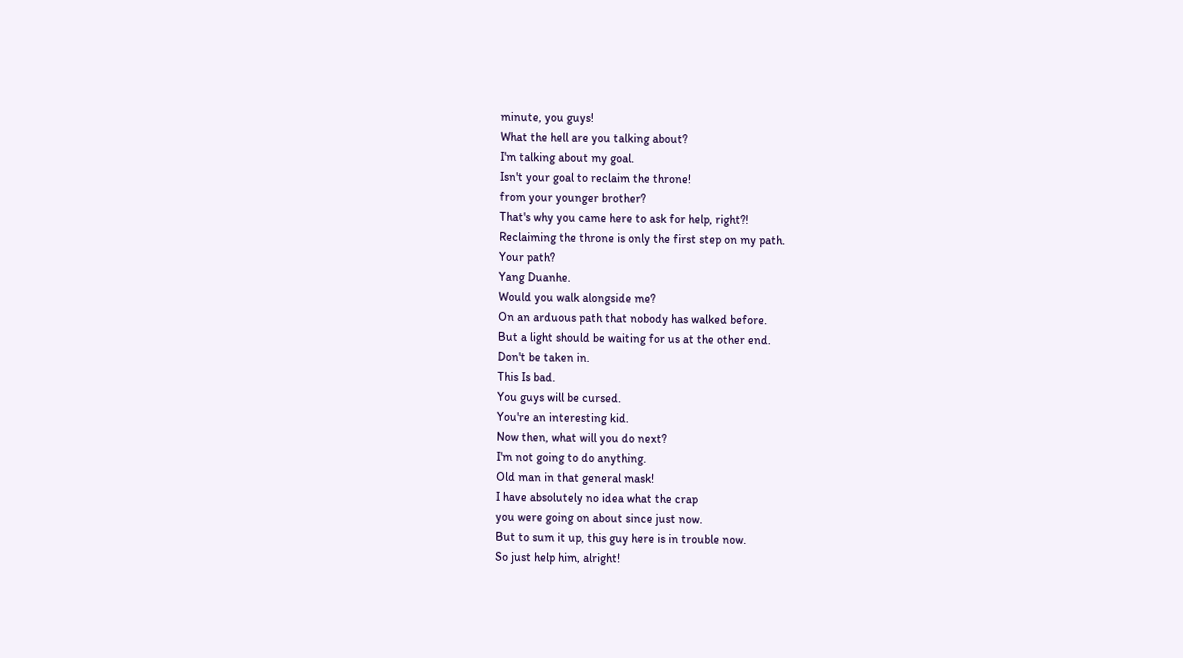minute, you guys!
What the hell are you talking about?
I'm talking about my goal.
Isn't your goal to reclaim the throne!
from your younger brother?
That's why you came here to ask for help, right?!
Reclaiming the throne is only the first step on my path.
Your path?
Yang Duanhe.
Would you walk alongside me?
On an arduous path that nobody has walked before.
But a light should be waiting for us at the other end.
Don't be taken in.
This Is bad.
You guys will be cursed.
You're an interesting kid.
Now then, what will you do next?
I'm not going to do anything.
Old man in that general mask!
I have absolutely no idea what the crap
you were going on about since just now.
But to sum it up, this guy here is in trouble now.
So just help him, alright!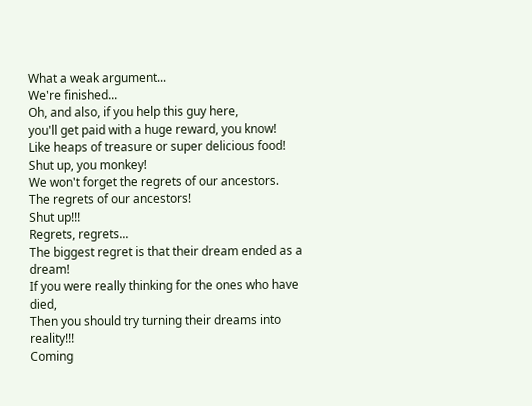What a weak argument...
We're finished...
Oh, and also, if you help this guy here,
you'll get paid with a huge reward, you know!
Like heaps of treasure or super delicious food!
Shut up, you monkey!
We won't forget the regrets of our ancestors.
The regrets of our ancestors!
Shut up!!!
Regrets, regrets...
The biggest regret is that their dream ended as a dream!
If you were really thinking for the ones who have died,
Then you should try turning their dreams into reality!!!
Coming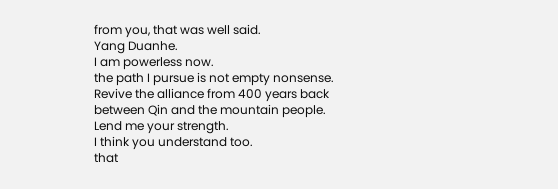from you, that was well said.
Yang Duanhe.
I am powerless now.
the path I pursue is not empty nonsense.
Revive the alliance from 400 years back
between Qin and the mountain people.
Lend me your strength.
I think you understand too.
that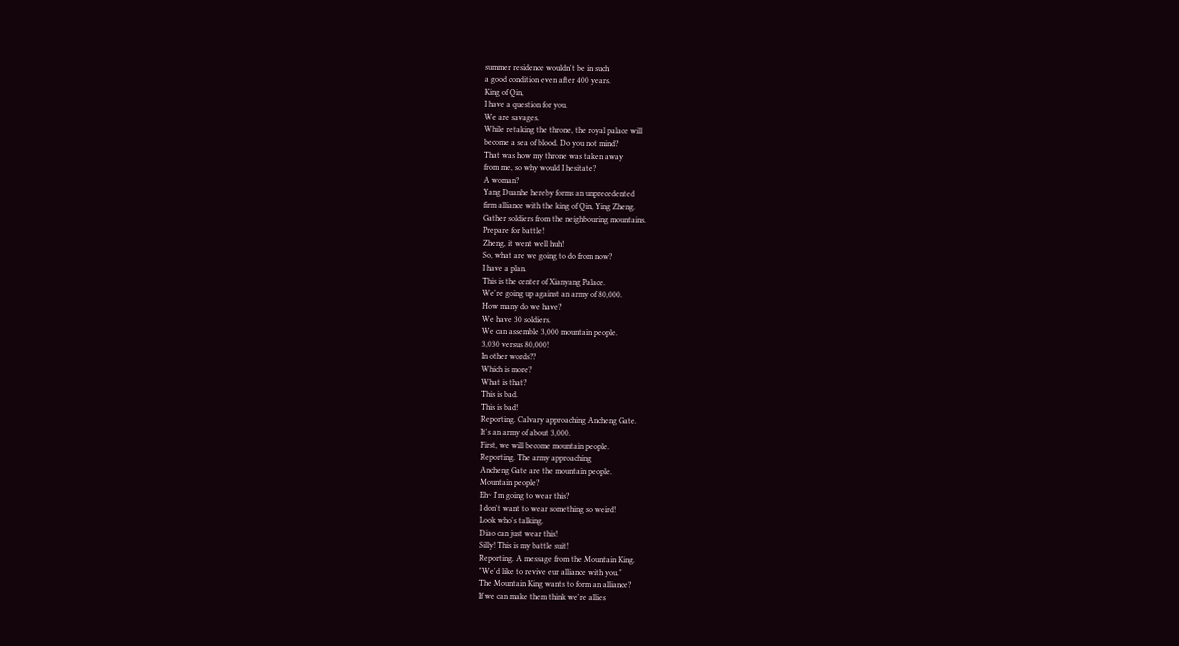summer residence wouldn't be in such
a good condition even after 400 years.
King of Qin,
I have a question for you.
We are savages.
While retaking the throne, the royal palace will
become a sea of blood. Do you not mind?
That was how my throne was taken away
from me, so why would I hesitate?
A woman?
Yang Duanhe hereby forms an unprecedented
firm alliance with the king of Qin, Ying Zheng.
Gather soldiers from the neighbouring mountains.
Prepare for battle!
Zheng, it went well huh!
So, what are we going to do from now?
I have a plan.
This is the center of Xianyang Palace.
We're going up against an army of 80,000.
How many do we have?
We have 30 soldiers.
We can assemble 3,000 mountain people.
3,030 versus 80,000!
In other words??
Which is more?
What is that?
This is bad.
This is bad!
Reporting. Calvary approaching Ancheng Gate.
It's an army of about 3,000.
First, we will become mountain people.
Reporting. The army approaching
Ancheng Gate are the mountain people.
Mountain people?
Eh~ I'm going to wear this?
I don't want to wear something so weird!
Look who's talking.
Diao can just wear this!
Silly! This is my battle suit!
Reporting. A message from the Mountain King.
"We'd like to revive eur alliance with you."
The Mountain King wants to form an alliance?
If we can make them think we're allies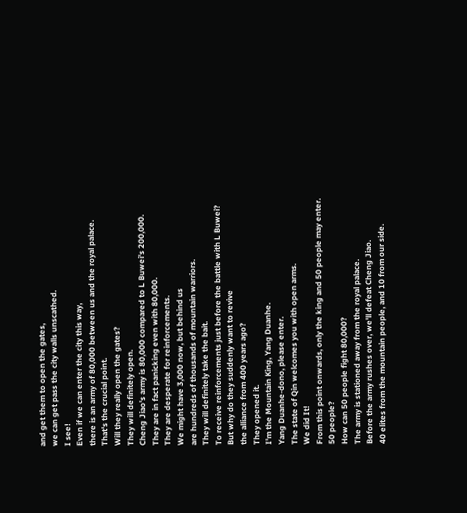and get them to open the gates,
we can get pass the city walls unscathed.
I see!
Even if we can enter the city this way,
there is an army of 80,000 between us and the royal palace.
That's the crucial point.
Will they really open the gates?
They will definitely open.
Cheng Jiao's army is 80,000 compared to L Buwei's 200,000.
They are in fact panicking even with 80,000.
They are desperate for reinforcements.
We might have 3,000 now, but behind us
are hundreds of thousands of mountain warriors.
They will definitely take the bait.
To receive reinforcements just before the battle with L Buwei?
But why do they suddenly want to revive
the alliance from 400 years ago?
They opened it.
I'm the Mountain King, Yang Duanhe.
Yang Duanhe-dono, please enter.
The state of Qin welcomes you with open arms.
We did It!
From this point onwards, only the king and 50 people may enter.
50 people?
How can 50 people fight 80,000?
The army is stationed away from the royal palace.
Before the army rushes over, we'll defeat Cheng Jiao.
40 elites from the mountain people, and 10 from our side.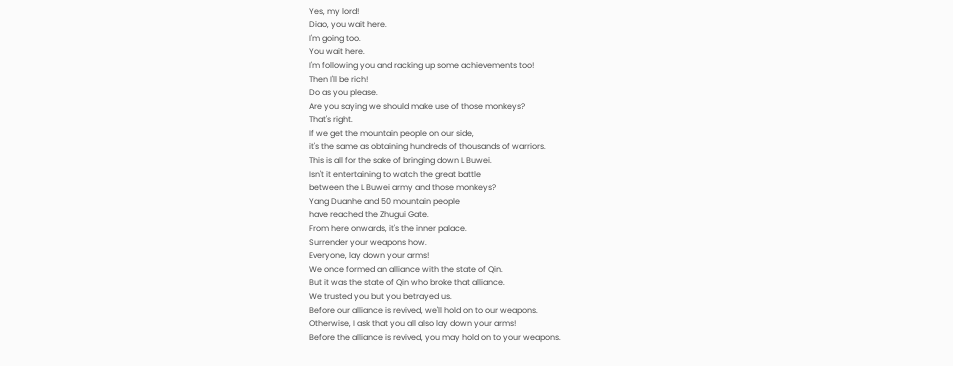Yes, my lord!
Diao, you wait here.
I'm going too.
You wait here.
I'm following you and racking up some achievements too!
Then I'll be rich!
Do as you please.
Are you saying we should make use of those monkeys?
That's right.
If we get the mountain people on our side,
it's the same as obtaining hundreds of thousands of warriors.
This is all for the sake of bringing down L Buwei.
Isn't it entertaining to watch the great battle
between the L Buwei army and those monkeys?
Yang Duanhe and 50 mountain people
have reached the Zhugui Gate.
From here onwards, it's the inner palace.
Surrender your weapons how.
Everyone, lay down your arms!
We once formed an alliance with the state of Qin.
But it was the state of Qin who broke that alliance.
We trusted you but you betrayed us.
Before our alliance is revived, we'll hold on to our weapons.
Otherwise, I ask that you all also lay down your arms!
Before the alliance is revived, you may hold on to your weapons.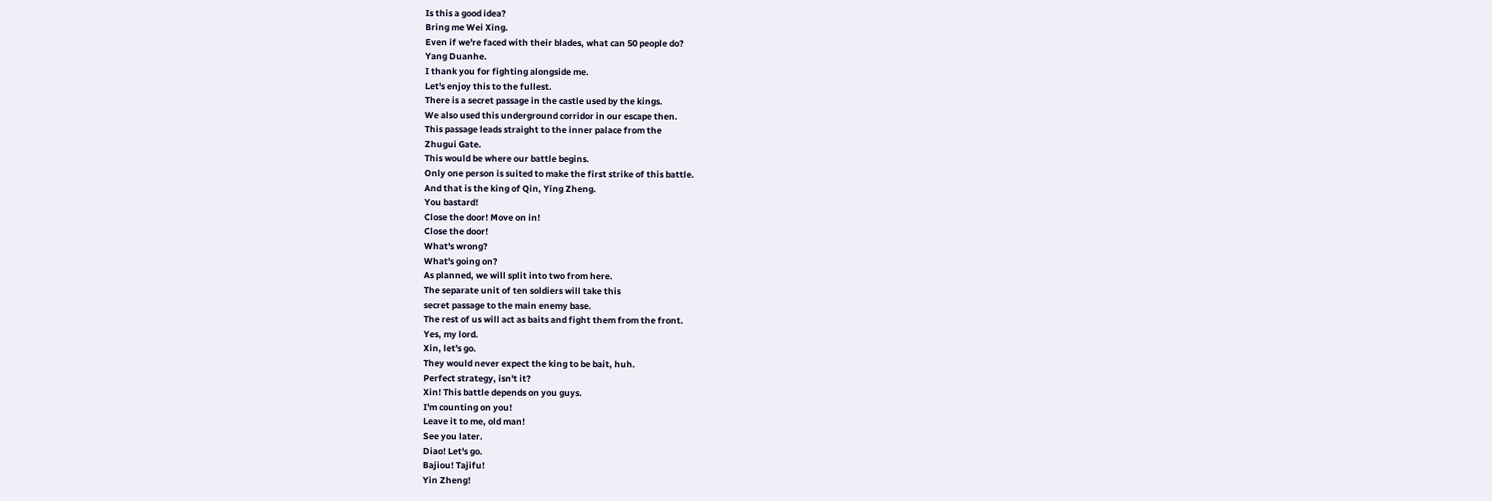Is this a good idea?
Bring me Wei Xing.
Even if we're faced with their blades, what can 50 people do?
Yang Duanhe.
I thank you for fighting alongside me.
Let's enjoy this to the fullest.
There is a secret passage in the castle used by the kings.
We also used this underground corridor in our escape then.
This passage leads straight to the inner palace from the
Zhugui Gate.
This would be where our battle begins.
Only one person is suited to make the first strike of this battle.
And that is the king of Qin, Ying Zheng.
You bastard!
Close the door! Move on in!
Close the door!
What's wrong?
What's going on?
As planned, we will split into two from here.
The separate unit of ten soldiers will take this
secret passage to the main enemy base.
The rest of us will act as baits and fight them from the front.
Yes, my lord.
Xin, let's go.
They would never expect the king to be bait, huh.
Perfect strategy, isn't it?
Xin! This battle depends on you guys.
I'm counting on you!
Leave it to me, old man!
See you later.
Diao! Let's go.
Bajiou! Tajifu!
Yin Zheng!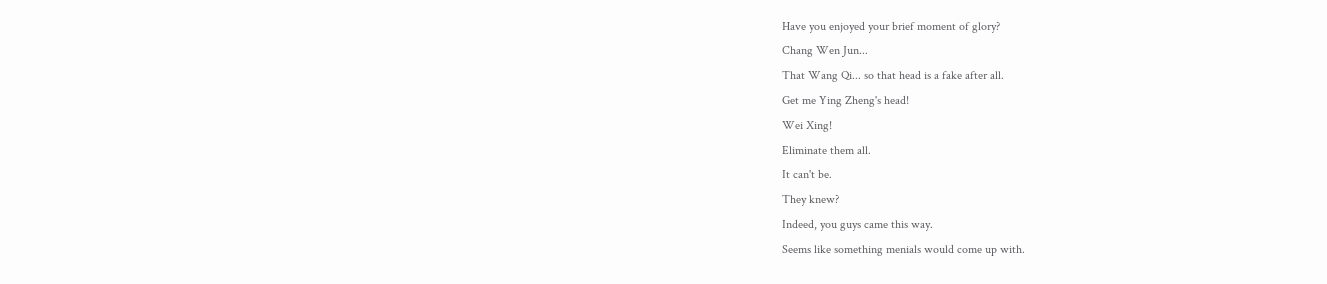Have you enjoyed your brief moment of glory?
Chang Wen Jun...
That Wang Qi... so that head is a fake after all.
Get me Ying Zheng's head!
Wei Xing!
Eliminate them all.
It can't be.
They knew?
Indeed, you guys came this way.
Seems like something menials would come up with.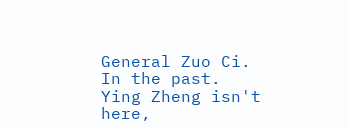General Zuo Ci.
In the past.
Ying Zheng isn't here,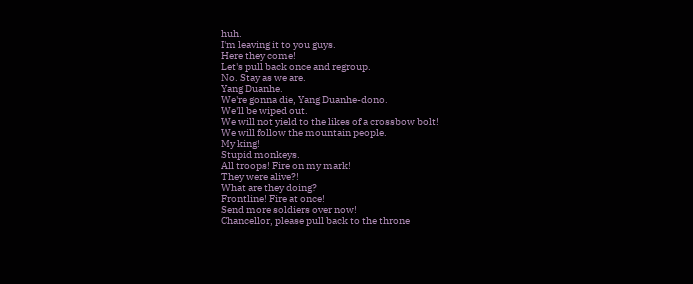huh.
I'm leaving it to you guys.
Here they come!
Let's pull back once and regroup.
No. Stay as we are.
Yang Duanhe.
We're gonna die, Yang Duanhe-dono.
We'll be wiped out.
We will not yield to the likes of a crossbow bolt!
We will follow the mountain people.
My king!
Stupid monkeys.
All troops! Fire on my mark!
They were alive?!
What are they doing?
Frontline! Fire at once!
Send more soldiers over now!
Chancellor, please pull back to the throne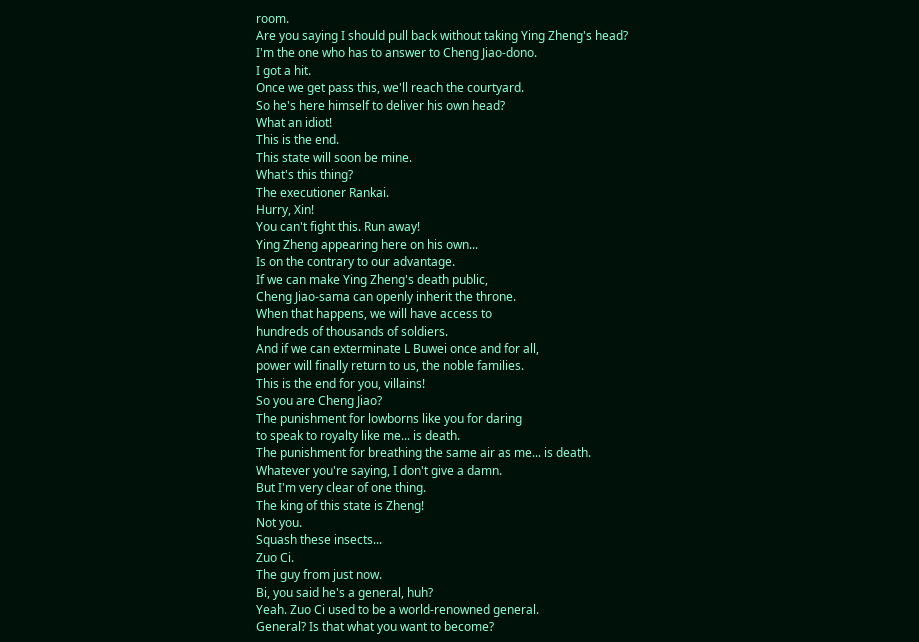room.
Are you saying I should pull back without taking Ying Zheng's head?
I'm the one who has to answer to Cheng Jiao-dono.
I got a hit.
Once we get pass this, we'll reach the courtyard.
So he's here himself to deliver his own head?
What an idiot!
This is the end.
This state will soon be mine.
What's this thing?
The executioner Rankai.
Hurry, Xin!
You can't fight this. Run away!
Ying Zheng appearing here on his own...
Is on the contrary to our advantage.
If we can make Ying Zheng's death public,
Cheng Jiao-sama can openly inherit the throne.
When that happens, we will have access to
hundreds of thousands of soldiers.
And if we can exterminate L Buwei once and for all,
power will finally return to us, the noble families.
This is the end for you, villains!
So you are Cheng Jiao?
The punishment for lowborns like you for daring
to speak to royalty like me... is death.
The punishment for breathing the same air as me... is death.
Whatever you're saying, I don't give a damn.
But I'm very clear of one thing.
The king of this state is Zheng!
Not you.
Squash these insects...
Zuo Ci.
The guy from just now.
Bi, you said he's a general, huh?
Yeah. Zuo Ci used to be a world-renowned general.
General? Is that what you want to become?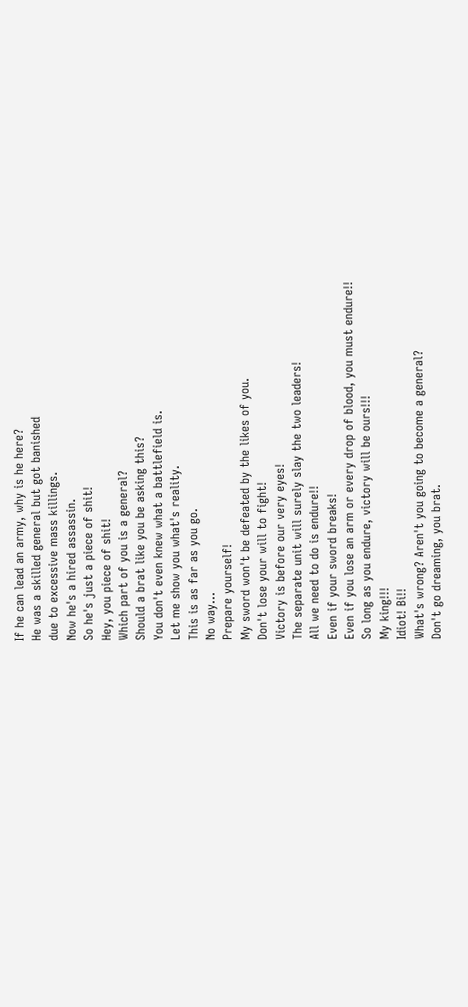If he can lead an army, why is he here?
He was a skilled general but got banished
due to excessive mass killings.
Now he's a hired assassin.
So he's just a piece of shit!
Hey, you piece of shit!
Which part of you is a general?
Should a brat like you be asking this?
You don't even knew what a battlefield is.
Let me show you what's reality.
This is as far as you go.
No way...
Prepare yourself!
My sword won't be defeated by the likes of you.
Don't lose your will to fight!
Victory is before our very eyes!
The separate unit will surely slay the two leaders!
All we need to do is endure!!
Even if your sword breaks!
Even if you lose an arm or every drop of blood, you must endure!!
So long as you endure, victory will be ours!!!
My king!!!
Idiot! Bi!!
What's wrong? Aren't you going to become a general?
Don't go dreaming, you brat.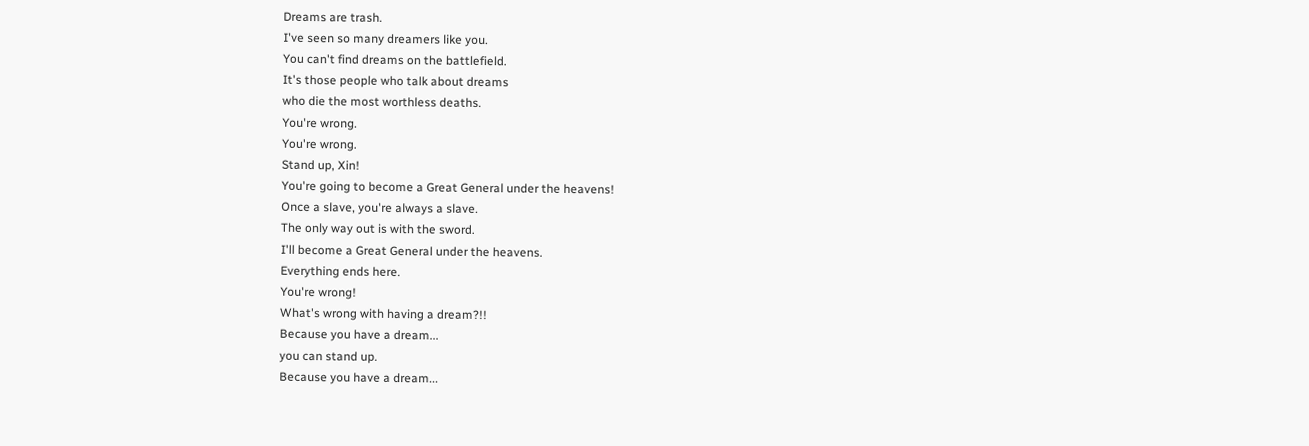Dreams are trash.
I've seen so many dreamers like you.
You can't find dreams on the battlefield.
It's those people who talk about dreams
who die the most worthless deaths.
You're wrong.
You're wrong.
Stand up, Xin!
You're going to become a Great General under the heavens!
Once a slave, you're always a slave.
The only way out is with the sword.
I'll become a Great General under the heavens.
Everything ends here.
You're wrong!
What's wrong with having a dream?!!
Because you have a dream...
you can stand up.
Because you have a dream...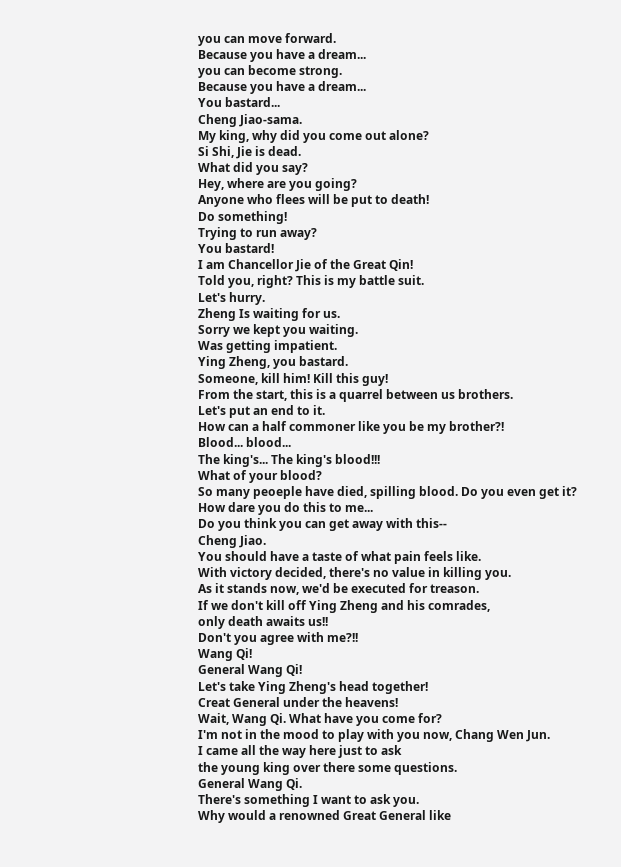you can move forward.
Because you have a dream...
you can become strong.
Because you have a dream...
You bastard...
Cheng Jiao-sama.
My king, why did you come out alone?
Si Shi, Jie is dead.
What did you say?
Hey, where are you going?
Anyone who flees will be put to death!
Do something!
Trying to run away?
You bastard!
I am Chancellor Jie of the Great Qin!
Told you, right? This is my battle suit.
Let's hurry.
Zheng Is waiting for us.
Sorry we kept you waiting.
Was getting impatient.
Ying Zheng, you bastard.
Someone, kill him! Kill this guy!
From the start, this is a quarrel between us brothers.
Let's put an end to it.
How can a half commoner like you be my brother?!
Blood... blood...
The king's... The king's blood!!!
What of your blood?
So many peoeple have died, spilling blood. Do you even get it?
How dare you do this to me...
Do you think you can get away with this--
Cheng Jiao.
You should have a taste of what pain feels like.
With victory decided, there's no value in killing you.
As it stands now, we'd be executed for treason.
If we don't kill off Ying Zheng and his comrades,
only death awaits us!!
Don't you agree with me?!!
Wang Qi!
General Wang Qi!
Let's take Ying Zheng's head together!
Creat General under the heavens!
Wait, Wang Qi. What have you come for?
I'm not in the mood to play with you now, Chang Wen Jun.
I came all the way here just to ask
the young king over there some questions.
General Wang Qi.
There's something I want to ask you.
Why would a renowned Great General like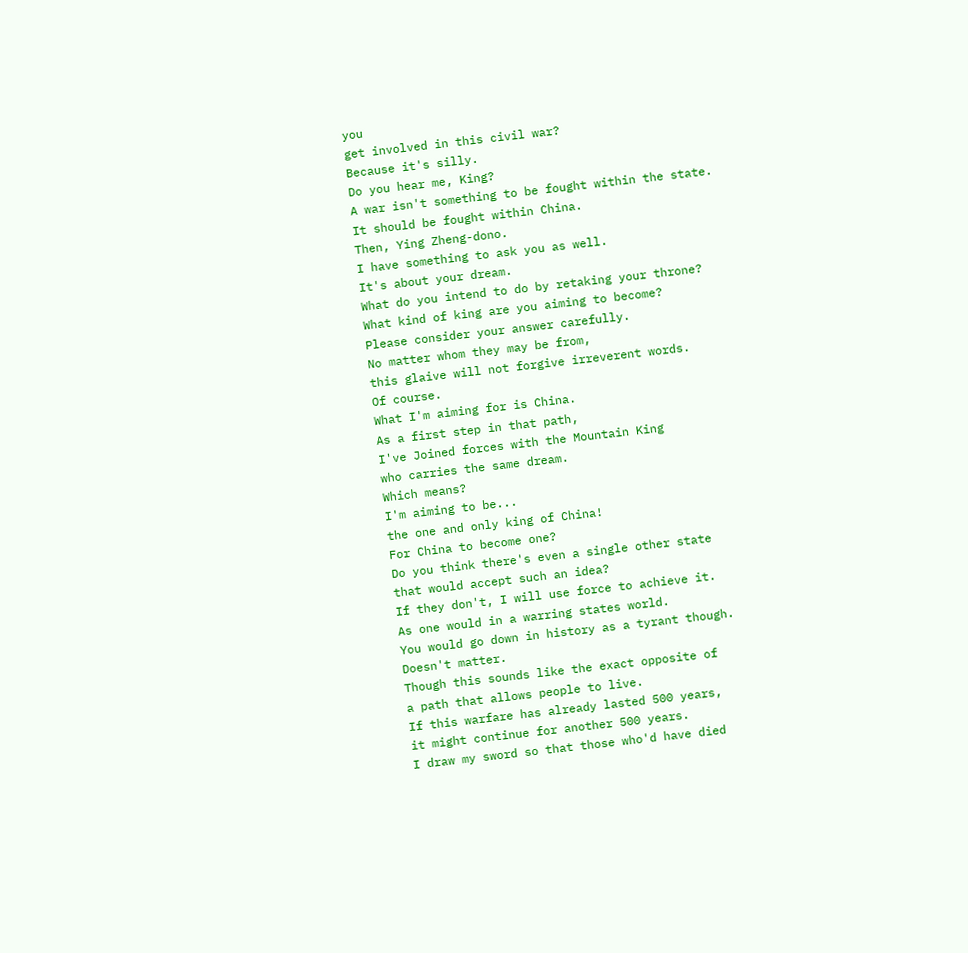you
get involved in this civil war?
Because it's silly.
Do you hear me, King?
A war isn't something to be fought within the state.
It should be fought within China.
Then, Ying Zheng-dono.
I have something to ask you as well.
It's about your dream.
What do you intend to do by retaking your throne?
What kind of king are you aiming to become?
Please consider your answer carefully.
No matter whom they may be from,
this glaive will not forgive irreverent words.
Of course.
What I'm aiming for is China.
As a first step in that path,
I've Joined forces with the Mountain King
who carries the same dream.
Which means?
I'm aiming to be...
the one and only king of China!
For China to become one?
Do you think there's even a single other state
that would accept such an idea?
If they don't, I will use force to achieve it.
As one would in a warring states world.
You would go down in history as a tyrant though.
Doesn't matter.
Though this sounds like the exact opposite of
a path that allows people to live.
If this warfare has already lasted 500 years,
it might continue for another 500 years.
I draw my sword so that those who'd have died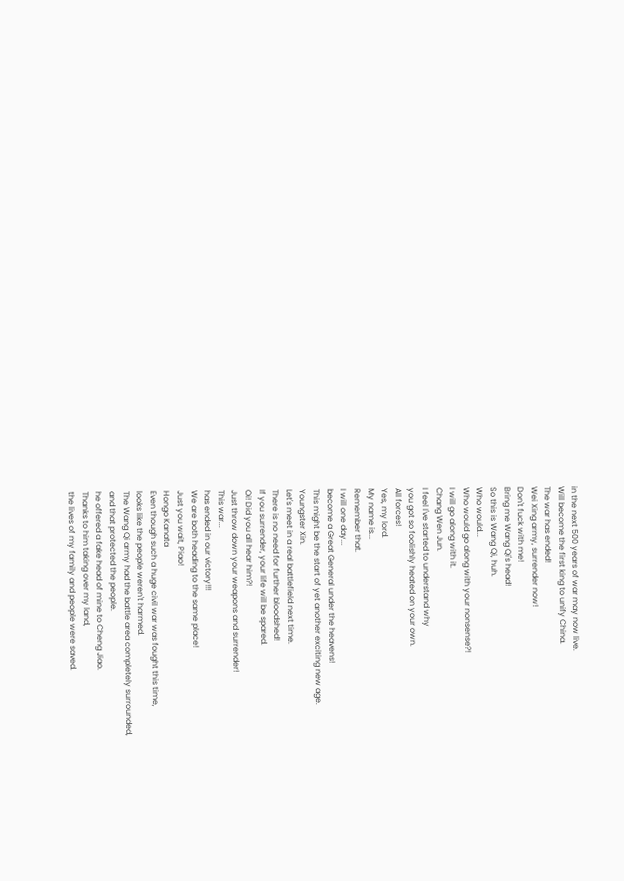in the next 500 years of war may now live.
Will become the first king to unify China.
The war has ended!
Wei Xing army, surrender now!
Don't fuck with me!
Bring me Wang Qi's head!
So this is Wang Qi, huh.
Who would...
Who would go along with your nonsense?!
I will go along with it.
Chang Wen Jun.
I feel I've started to understand why
you got so foolishly heated on your own.
All forces!
Yes, my lord.
My name is...
Remember that.
I will one day...
become a Great General under the heavens!
This might be the start of yet another exciting new age.
Youngster Xin.
Let's meet in a real battlefield next time.
There is no need for further bloodshed!
If you surrender, your life will be spared.
Oi! Did you all hear him?!
Just throw down your weapons and surrender!
This war...
has ended in our victory!!!
We are both heading to the same place!
Just you wait, Piao!
Hongo Kanata
Even though such a huge civil war was fought this time,
looks like the people weren't harmed.
The Wang Qi army had the battle area completely surrounded,
and that protected the people.
he offered a fake head of mine to Cheng Jiao.
Thanks to him taking over my land,
the lives of my family and people were saved.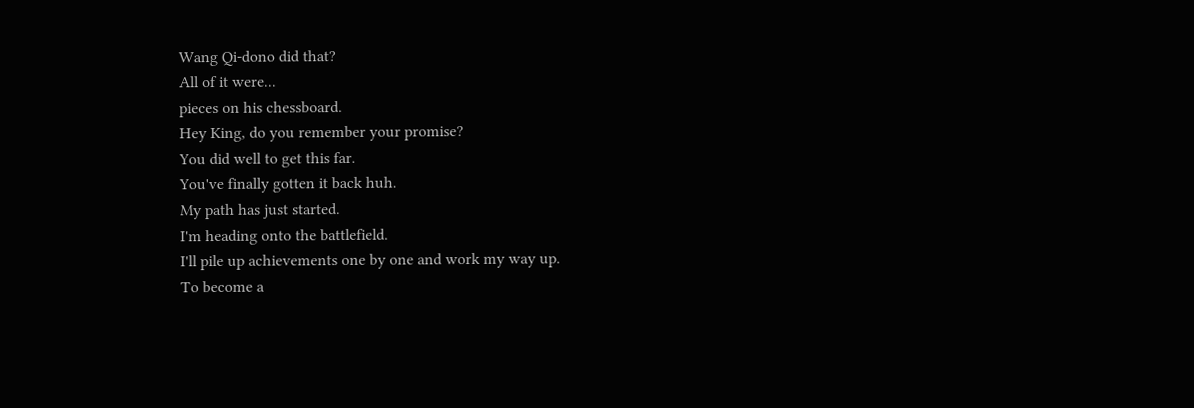Wang Qi-dono did that?
All of it were...
pieces on his chessboard.
Hey King, do you remember your promise?
You did well to get this far.
You've finally gotten it back huh.
My path has just started.
I'm heading onto the battlefield.
I'll pile up achievements one by one and work my way up.
To become a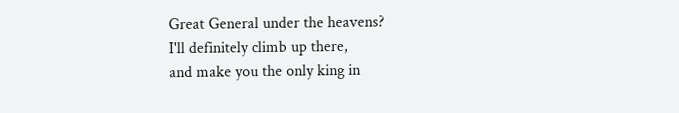Great General under the heavens?
I'll definitely climb up there,
and make you the only king in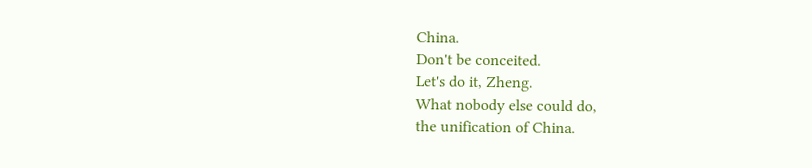China.
Don't be conceited.
Let's do it, Zheng.
What nobody else could do,
the unification of China.